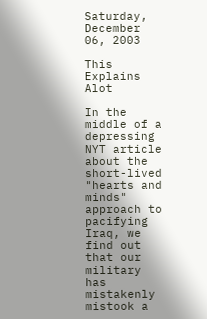Saturday, December 06, 2003

This Explains Alot

In the middle of a depressing NYT article about the short-lived "hearts and minds" approach to pacifying Iraq, we find out that our military has mistakenly mistook a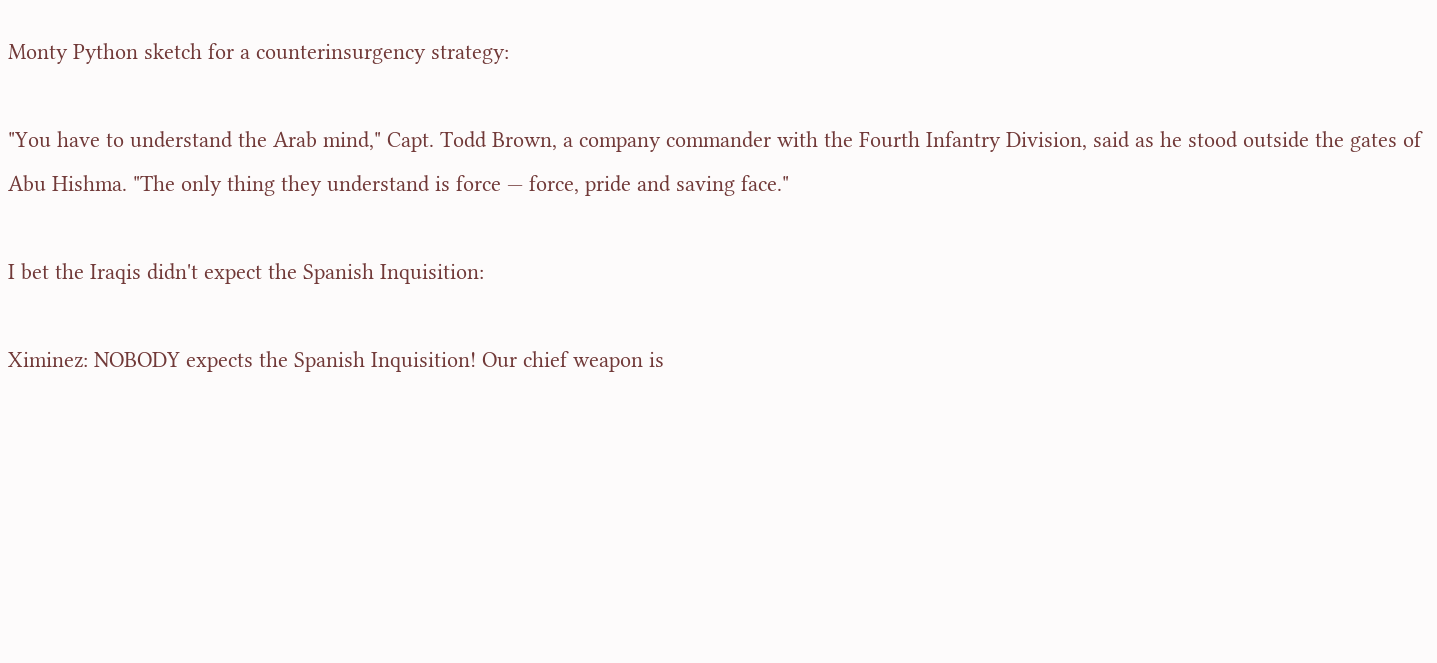Monty Python sketch for a counterinsurgency strategy:

"You have to understand the Arab mind," Capt. Todd Brown, a company commander with the Fourth Infantry Division, said as he stood outside the gates of Abu Hishma. "The only thing they understand is force — force, pride and saving face."

I bet the Iraqis didn't expect the Spanish Inquisition:

Ximinez: NOBODY expects the Spanish Inquisition! Our chief weapon is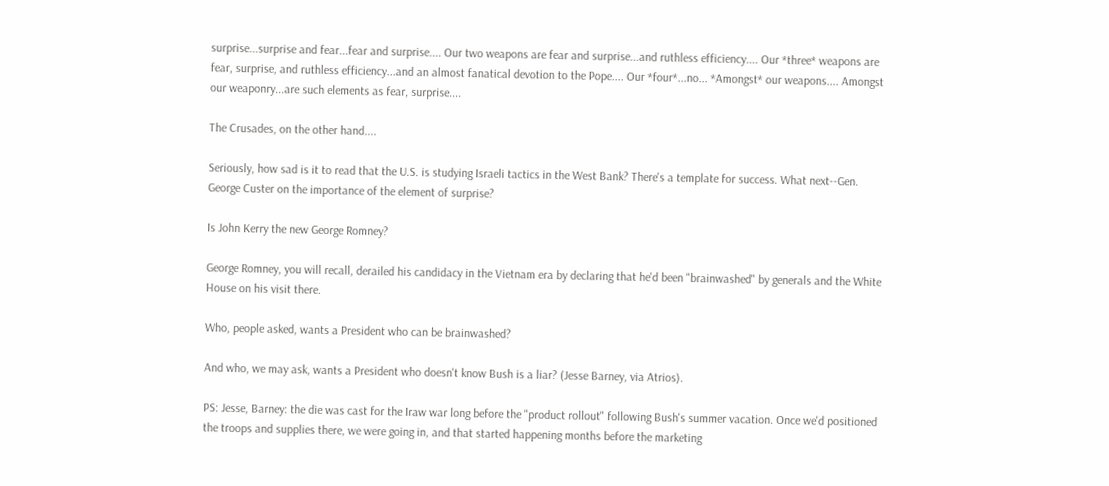surprise...surprise and fear...fear and surprise.... Our two weapons are fear and surprise...and ruthless efficiency.... Our *three* weapons are fear, surprise, and ruthless efficiency...and an almost fanatical devotion to the Pope.... Our *four*...no... *Amongst* our weapons.... Amongst our weaponry...are such elements as fear, surprise....

The Crusades, on the other hand....

Seriously, how sad is it to read that the U.S. is studying Israeli tactics in the West Bank? There's a template for success. What next--Gen. George Custer on the importance of the element of surprise?

Is John Kerry the new George Romney?

George Romney, you will recall, derailed his candidacy in the Vietnam era by declaring that he'd been "brainwashed" by generals and the White House on his visit there.

Who, people asked, wants a President who can be brainwashed?

And who, we may ask, wants a President who doesn't know Bush is a liar? (Jesse Barney, via Atrios).

PS: Jesse, Barney: the die was cast for the Iraw war long before the "product rollout" following Bush's summer vacation. Once we'd positioned the troops and supplies there, we were going in, and that started happening months before the marketing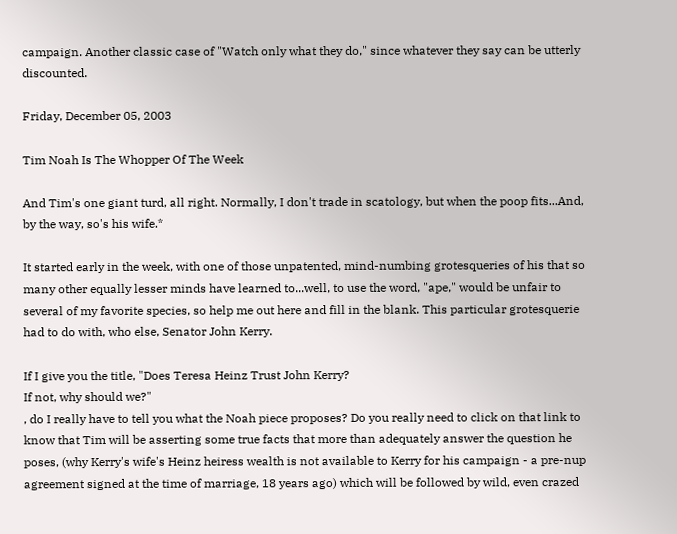campaign. Another classic case of "Watch only what they do," since whatever they say can be utterly discounted.

Friday, December 05, 2003

Tim Noah Is The Whopper Of The Week

And Tim's one giant turd, all right. Normally, I don't trade in scatology, but when the poop fits...And, by the way, so's his wife.*

It started early in the week, with one of those unpatented, mind-numbing grotesqueries of his that so many other equally lesser minds have learned to...well, to use the word, "ape," would be unfair to several of my favorite species, so help me out here and fill in the blank. This particular grotesquerie had to do with, who else, Senator John Kerry.

If I give you the title, "Does Teresa Heinz Trust John Kerry?
If not, why should we?"
, do I really have to tell you what the Noah piece proposes? Do you really need to click on that link to know that Tim will be asserting some true facts that more than adequately answer the question he poses, (why Kerry's wife's Heinz heiress wealth is not available to Kerry for his campaign - a pre-nup agreement signed at the time of marriage, 18 years ago) which will be followed by wild, even crazed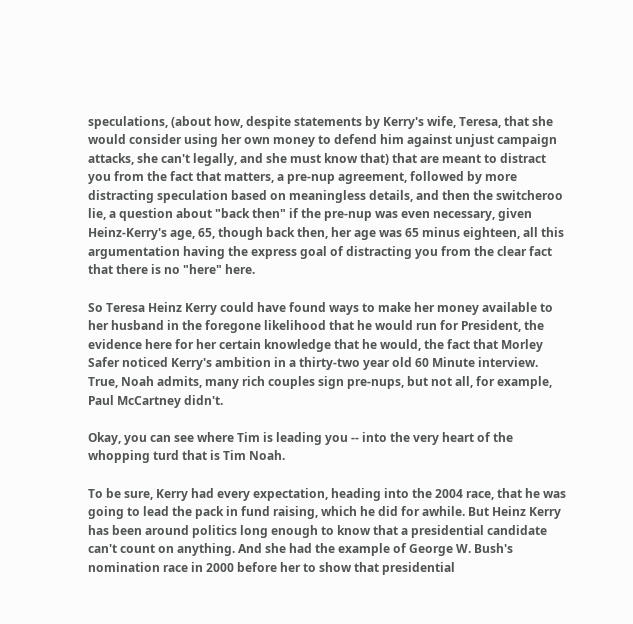speculations, (about how, despite statements by Kerry's wife, Teresa, that she would consider using her own money to defend him against unjust campaign attacks, she can't legally, and she must know that) that are meant to distract you from the fact that matters, a pre-nup agreement, followed by more distracting speculation based on meaningless details, and then the switcheroo lie, a question about "back then" if the pre-nup was even necessary, given Heinz-Kerry's age, 65, though back then, her age was 65 minus eighteen, all this argumentation having the express goal of distracting you from the clear fact that there is no "here" here.

So Teresa Heinz Kerry could have found ways to make her money available to her husband in the foregone likelihood that he would run for President, the evidence here for her certain knowledge that he would, the fact that Morley Safer noticed Kerry's ambition in a thirty-two year old 60 Minute interview. True, Noah admits, many rich couples sign pre-nups, but not all, for example, Paul McCartney didn't.

Okay, you can see where Tim is leading you -- into the very heart of the whopping turd that is Tim Noah.

To be sure, Kerry had every expectation, heading into the 2004 race, that he was going to lead the pack in fund raising, which he did for awhile. But Heinz Kerry has been around politics long enough to know that a presidential candidate can't count on anything. And she had the example of George W. Bush's nomination race in 2000 before her to show that presidential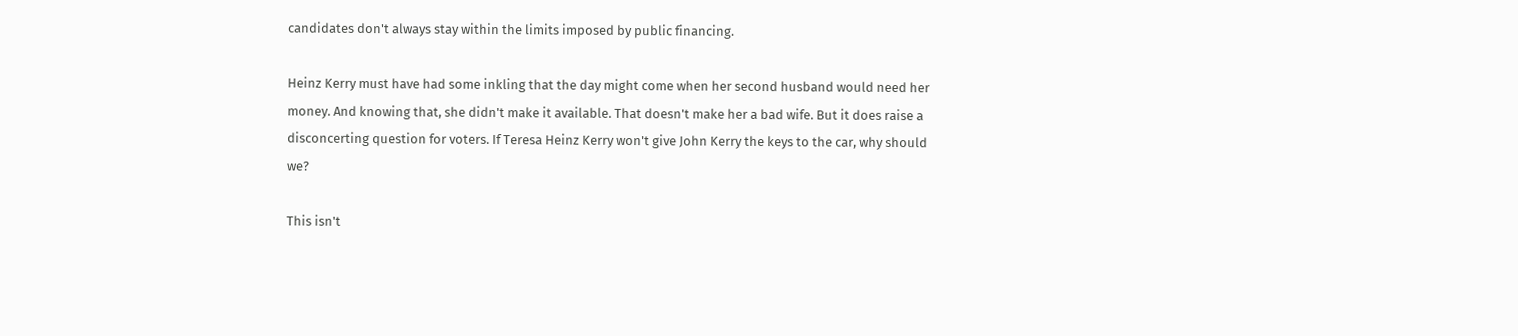candidates don't always stay within the limits imposed by public financing.

Heinz Kerry must have had some inkling that the day might come when her second husband would need her money. And knowing that, she didn't make it available. That doesn't make her a bad wife. But it does raise a disconcerting question for voters. If Teresa Heinz Kerry won't give John Kerry the keys to the car, why should we?

This isn't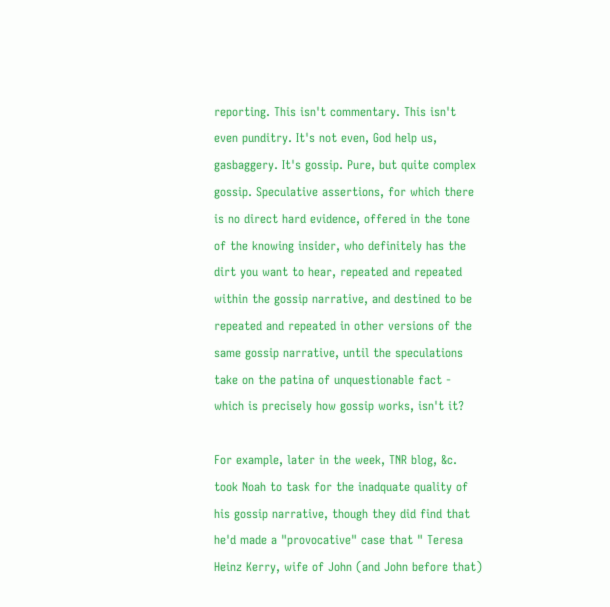reporting. This isn't commentary. This isn't even punditry. It's not even, God help us, gasbaggery. It's gossip. Pure, but quite complex gossip. Speculative assertions, for which there is no direct hard evidence, offered in the tone of the knowing insider, who definitely has the dirt you want to hear, repeated and repeated within the gossip narrative, and destined to be repeated and repeated in other versions of the same gossip narrative, until the speculations take on the patina of unquestionable fact - which is precisely how gossip works, isn't it?

For example, later in the week, TNR blog, &c. took Noah to task for the inadquate quality of his gossip narrative, though they did find that he'd made a "provocative" case that " Teresa Heinz Kerry, wife of John (and John before that)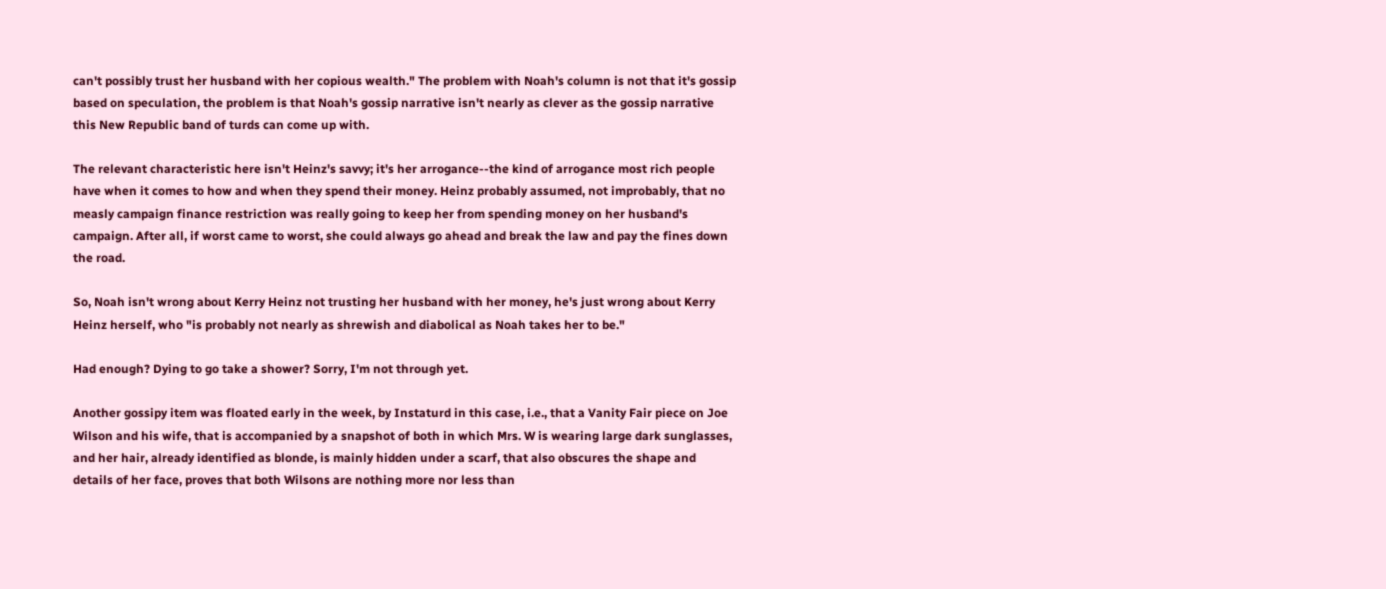can't possibly trust her husband with her copious wealth." The problem with Noah's column is not that it's gossip based on speculation, the problem is that Noah's gossip narrative isn't nearly as clever as the gossip narrative this New Republic band of turds can come up with.

The relevant characteristic here isn't Heinz's savvy; it's her arrogance--the kind of arrogance most rich people have when it comes to how and when they spend their money. Heinz probably assumed, not improbably, that no measly campaign finance restriction was really going to keep her from spending money on her husband's campaign. After all, if worst came to worst, she could always go ahead and break the law and pay the fines down the road.

So, Noah isn't wrong about Kerry Heinz not trusting her husband with her money, he's just wrong about Kerry Heinz herself, who "is probably not nearly as shrewish and diabolical as Noah takes her to be."

Had enough? Dying to go take a shower? Sorry, I'm not through yet.

Another gossipy item was floated early in the week, by Instaturd in this case, i.e., that a Vanity Fair piece on Joe Wilson and his wife, that is accompanied by a snapshot of both in which Mrs. W is wearing large dark sunglasses, and her hair, already identified as blonde, is mainly hidden under a scarf, that also obscures the shape and details of her face, proves that both Wilsons are nothing more nor less than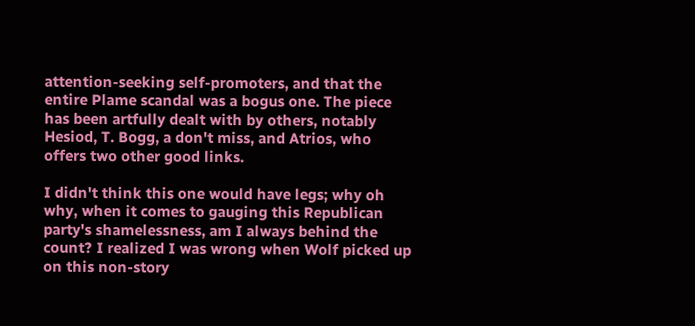attention-seeking self-promoters, and that the entire Plame scandal was a bogus one. The piece has been artfully dealt with by others, notably Hesiod, T. Bogg, a don't miss, and Atrios, who offers two other good links.

I didn't think this one would have legs; why oh why, when it comes to gauging this Republican party's shamelessness, am I always behind the count? I realized I was wrong when Wolf picked up on this non-story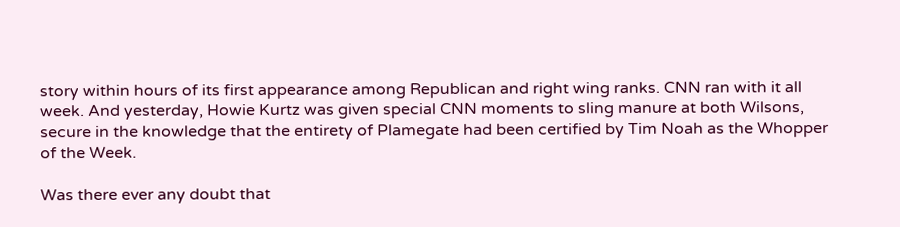story within hours of its first appearance among Republican and right wing ranks. CNN ran with it all week. And yesterday, Howie Kurtz was given special CNN moments to sling manure at both Wilsons, secure in the knowledge that the entirety of Plamegate had been certified by Tim Noah as the Whopper of the Week.

Was there ever any doubt that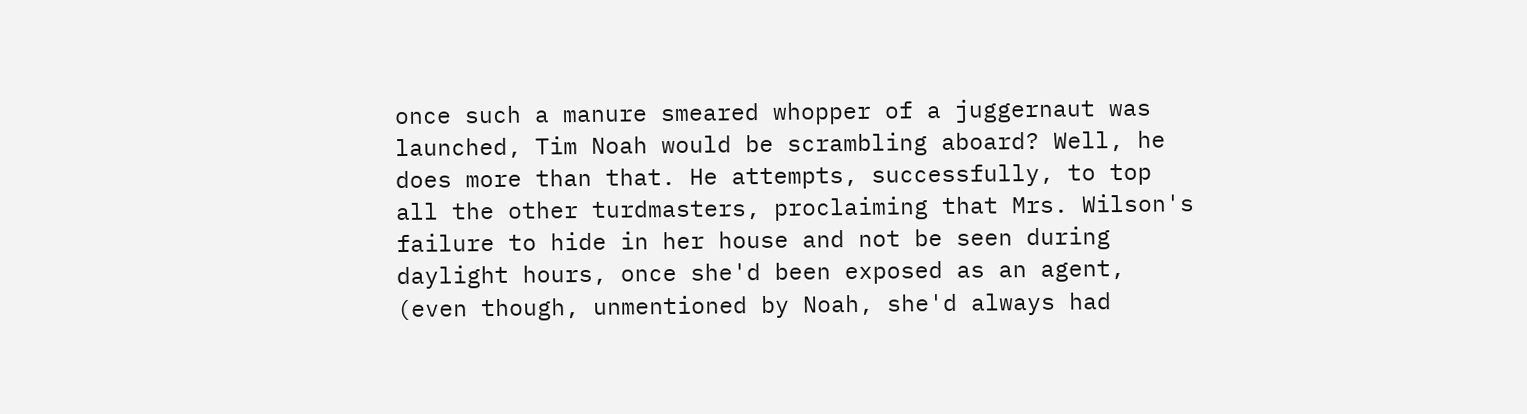once such a manure smeared whopper of a juggernaut was launched, Tim Noah would be scrambling aboard? Well, he does more than that. He attempts, successfully, to top all the other turdmasters, proclaiming that Mrs. Wilson's failure to hide in her house and not be seen during daylight hours, once she'd been exposed as an agent, (even though, unmentioned by Noah, she'd always had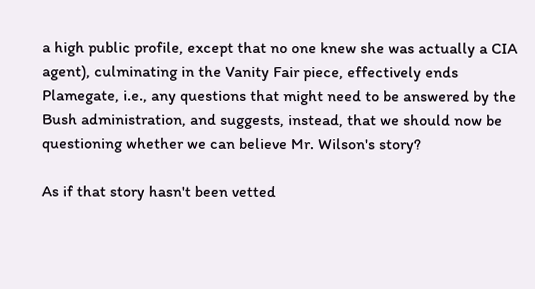a high public profile, except that no one knew she was actually a CIA agent), culminating in the Vanity Fair piece, effectively ends Plamegate, i.e., any questions that might need to be answered by the Bush administration, and suggests, instead, that we should now be questioning whether we can believe Mr. Wilson's story?

As if that story hasn't been vetted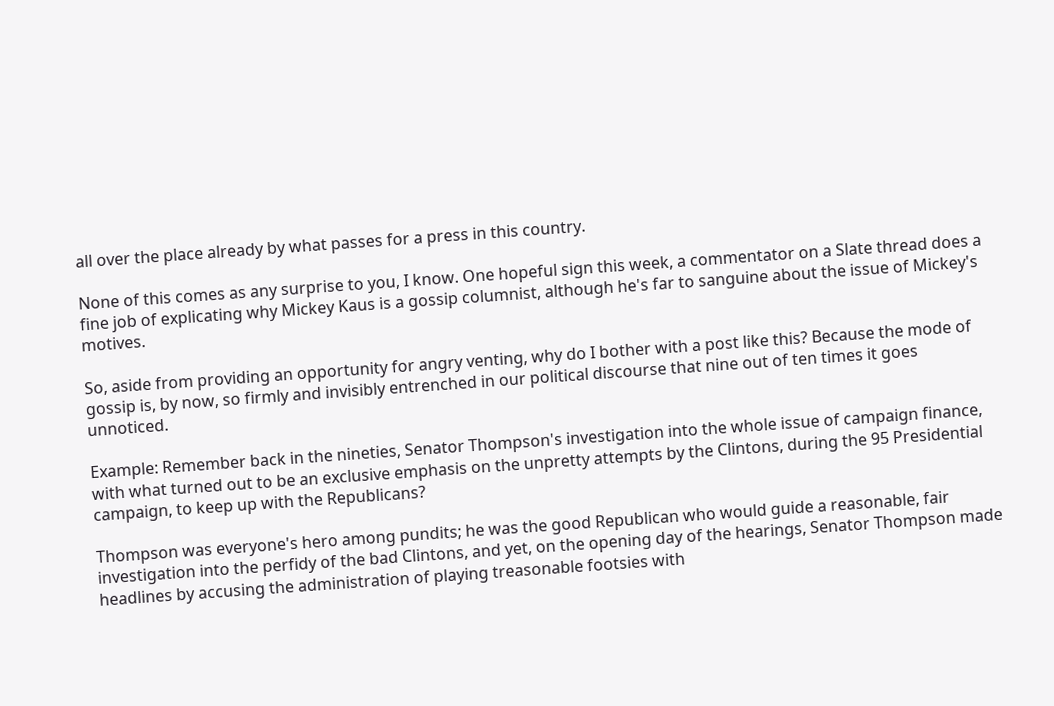all over the place already by what passes for a press in this country.

None of this comes as any surprise to you, I know. One hopeful sign this week, a commentator on a Slate thread does a fine job of explicating why Mickey Kaus is a gossip columnist, although he's far to sanguine about the issue of Mickey's motives.

So, aside from providing an opportunity for angry venting, why do I bother with a post like this? Because the mode of gossip is, by now, so firmly and invisibly entrenched in our political discourse that nine out of ten times it goes unnoticed.

Example: Remember back in the nineties, Senator Thompson's investigation into the whole issue of campaign finance, with what turned out to be an exclusive emphasis on the unpretty attempts by the Clintons, during the 95 Presidential campaign, to keep up with the Republicans?

Thompson was everyone's hero among pundits; he was the good Republican who would guide a reasonable, fair investigation into the perfidy of the bad Clintons, and yet, on the opening day of the hearings, Senator Thompson made headlines by accusing the administration of playing treasonable footsies with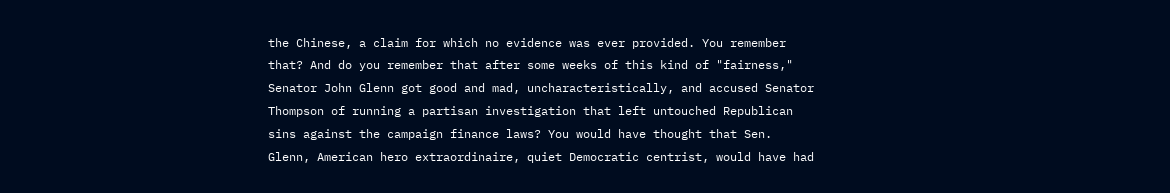the Chinese, a claim for which no evidence was ever provided. You remember that? And do you remember that after some weeks of this kind of "fairness," Senator John Glenn got good and mad, uncharacteristically, and accused Senator Thompson of running a partisan investigation that left untouched Republican sins against the campaign finance laws? You would have thought that Sen. Glenn, American hero extraordinaire, quiet Democratic centrist, would have had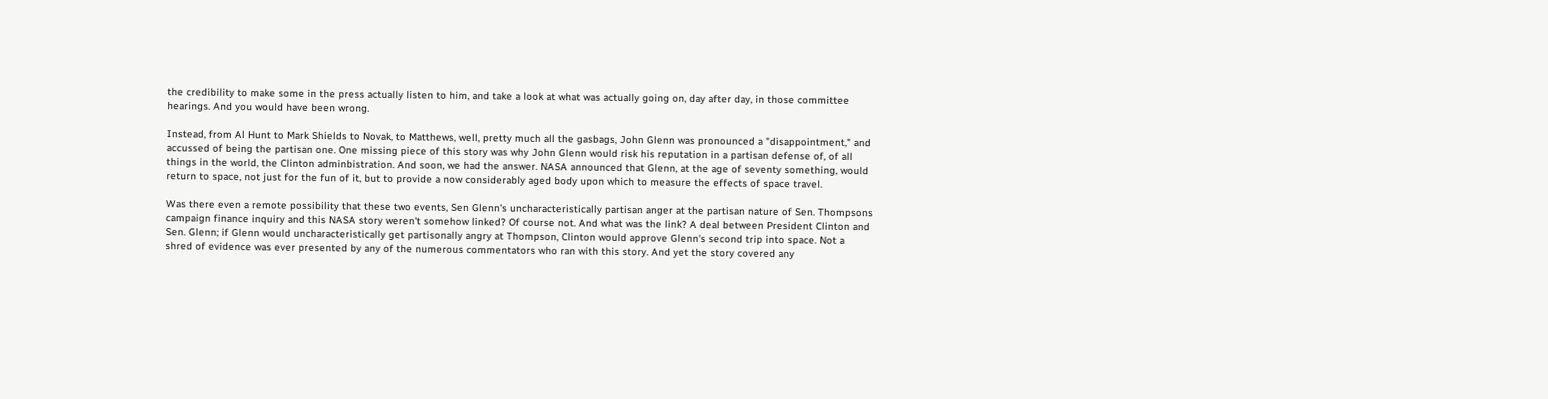the credibility to make some in the press actually listen to him, and take a look at what was actually going on, day after day, in those committee hearings. And you would have been wrong.

Instead, from Al Hunt to Mark Shields to Novak, to Matthews, well, pretty much all the gasbags, John Glenn was pronounced a "disappointment," and accussed of being the partisan one. One missing piece of this story was why John Glenn would risk his reputation in a partisan defense of, of all things in the world, the Clinton adminbistration. And soon, we had the answer. NASA announced that Glenn, at the age of seventy something, would return to space, not just for the fun of it, but to provide a now considerably aged body upon which to measure the effects of space travel.

Was there even a remote possibility that these two events, Sen Glenn's uncharacteristically partisan anger at the partisan nature of Sen. Thompsons campaign finance inquiry and this NASA story weren't somehow linked? Of course not. And what was the link? A deal between President Clinton and Sen. Glenn; if Glenn would uncharacteristically get partisonally angry at Thompson, Clinton would approve Glenn's second trip into space. Not a shred of evidence was ever presented by any of the numerous commentators who ran with this story. And yet the story covered any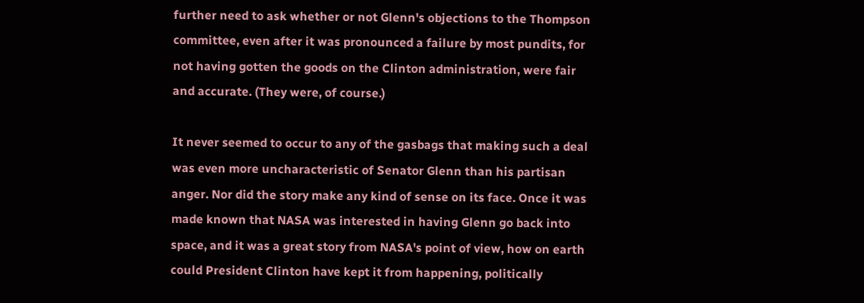further need to ask whether or not Glenn's objections to the Thompson committee, even after it was pronounced a failure by most pundits, for not having gotten the goods on the Clinton administration, were fair and accurate. (They were, of course.)

It never seemed to occur to any of the gasbags that making such a deal was even more uncharacteristic of Senator Glenn than his partisan anger. Nor did the story make any kind of sense on its face. Once it was made known that NASA was interested in having Glenn go back into space, and it was a great story from NASA's point of view, how on earth could President Clinton have kept it from happening, politically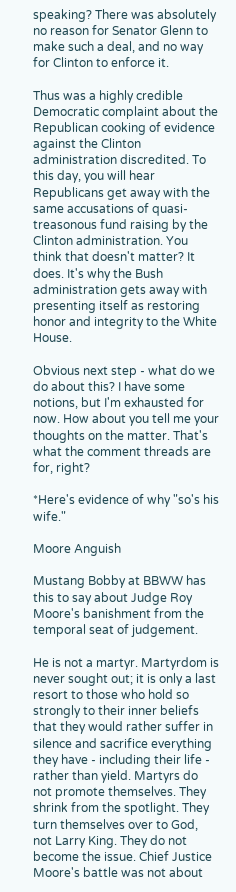speaking? There was absolutely no reason for Senator Glenn to make such a deal, and no way for Clinton to enforce it.

Thus was a highly credible Democratic complaint about the Republican cooking of evidence against the Clinton administration discredited. To this day, you will hear Republicans get away with the same accusations of quasi-treasonous fund raising by the Clinton administration. You think that doesn't matter? It does. It's why the Bush administration gets away with presenting itself as restoring honor and integrity to the White House.

Obvious next step - what do we do about this? I have some notions, but I'm exhausted for now. How about you tell me your thoughts on the matter. That's what the comment threads are for, right?

*Here's evidence of why "so's his wife."

Moore Anguish

Mustang Bobby at BBWW has this to say about Judge Roy Moore's banishment from the temporal seat of judgement.

He is not a martyr. Martyrdom is never sought out; it is only a last resort to those who hold so strongly to their inner beliefs that they would rather suffer in silence and sacrifice everything they have - including their life - rather than yield. Martyrs do not promote themselves. They shrink from the spotlight. They turn themselves over to God, not Larry King. They do not become the issue. Chief Justice Moore's battle was not about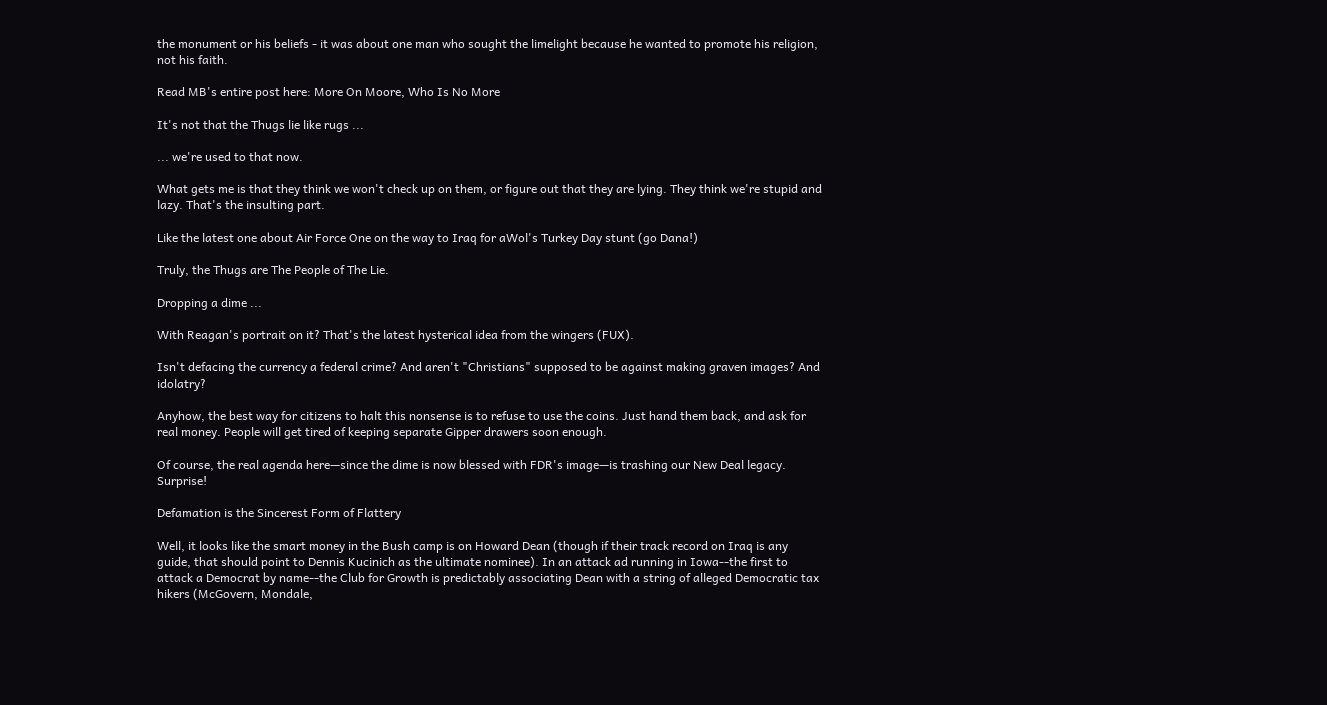the monument or his beliefs - it was about one man who sought the limelight because he wanted to promote his religion, not his faith.

Read MB's entire post here: More On Moore, Who Is No More

It's not that the Thugs lie like rugs ...

... we're used to that now.

What gets me is that they think we won't check up on them, or figure out that they are lying. They think we're stupid and lazy. That's the insulting part.

Like the latest one about Air Force One on the way to Iraq for aWol's Turkey Day stunt (go Dana!)

Truly, the Thugs are The People of The Lie.

Dropping a dime ...

With Reagan's portrait on it? That's the latest hysterical idea from the wingers (FUX).

Isn't defacing the currency a federal crime? And aren't "Christians" supposed to be against making graven images? And idolatry?

Anyhow, the best way for citizens to halt this nonsense is to refuse to use the coins. Just hand them back, and ask for real money. People will get tired of keeping separate Gipper drawers soon enough.

Of course, the real agenda here—since the dime is now blessed with FDR's image—is trashing our New Deal legacy. Surprise!

Defamation is the Sincerest Form of Flattery

Well, it looks like the smart money in the Bush camp is on Howard Dean (though if their track record on Iraq is any guide, that should point to Dennis Kucinich as the ultimate nominee). In an attack ad running in Iowa--the first to attack a Democrat by name--the Club for Growth is predictably associating Dean with a string of alleged Democratic tax hikers (McGovern, Mondale,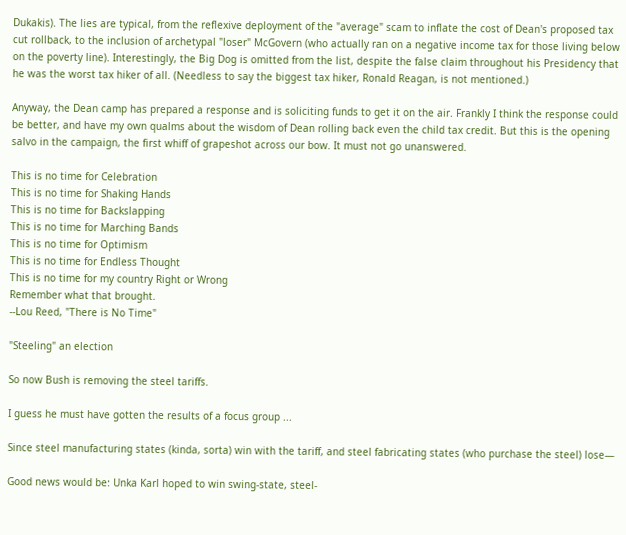Dukakis). The lies are typical, from the reflexive deployment of the "average" scam to inflate the cost of Dean's proposed tax cut rollback, to the inclusion of archetypal "loser" McGovern (who actually ran on a negative income tax for those living below on the poverty line). Interestingly, the Big Dog is omitted from the list, despite the false claim throughout his Presidency that he was the worst tax hiker of all. (Needless to say the biggest tax hiker, Ronald Reagan, is not mentioned.)

Anyway, the Dean camp has prepared a response and is soliciting funds to get it on the air. Frankly I think the response could be better, and have my own qualms about the wisdom of Dean rolling back even the child tax credit. But this is the opening salvo in the campaign, the first whiff of grapeshot across our bow. It must not go unanswered.

This is no time for Celebration
This is no time for Shaking Hands
This is no time for Backslapping
This is no time for Marching Bands
This is no time for Optimism
This is no time for Endless Thought
This is no time for my country Right or Wrong
Remember what that brought.
--Lou Reed, "There is No Time"

"Steeling" an election

So now Bush is removing the steel tariffs.

I guess he must have gotten the results of a focus group ...

Since steel manufacturing states (kinda, sorta) win with the tariff, and steel fabricating states (who purchase the steel) lose—

Good news would be: Unka Karl hoped to win swing-state, steel-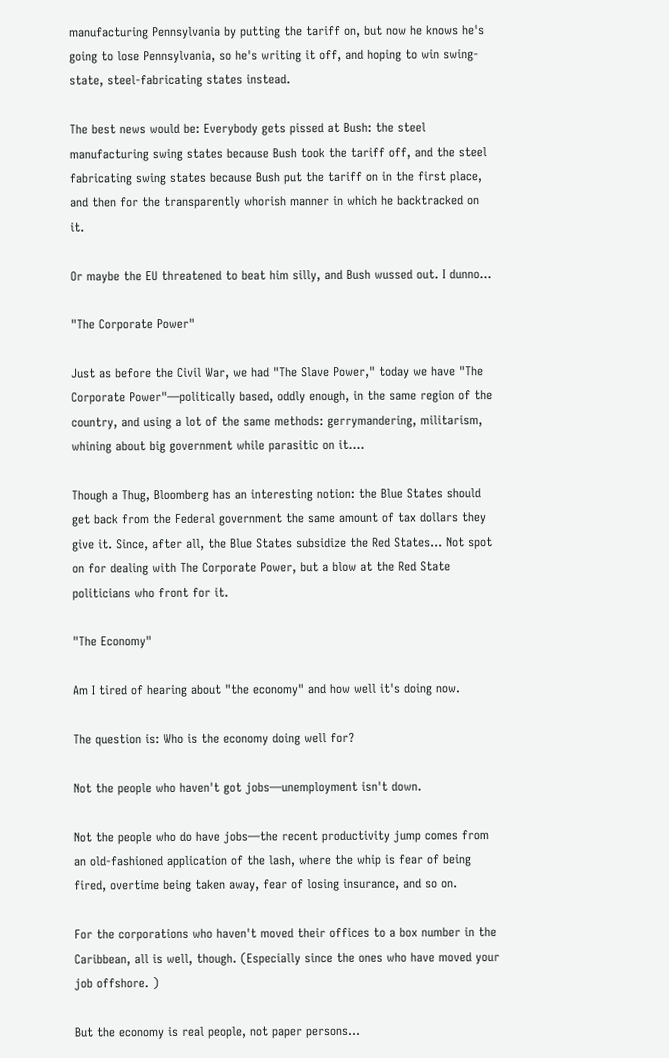manufacturing Pennsylvania by putting the tariff on, but now he knows he's going to lose Pennsylvania, so he's writing it off, and hoping to win swing-state, steel-fabricating states instead.

The best news would be: Everybody gets pissed at Bush: the steel manufacturing swing states because Bush took the tariff off, and the steel fabricating swing states because Bush put the tariff on in the first place, and then for the transparently whorish manner in which he backtracked on it.

Or maybe the EU threatened to beat him silly, and Bush wussed out. I dunno...

"The Corporate Power"

Just as before the Civil War, we had "The Slave Power," today we have "The Corporate Power"—politically based, oddly enough, in the same region of the country, and using a lot of the same methods: gerrymandering, militarism, whining about big government while parasitic on it....

Though a Thug, Bloomberg has an interesting notion: the Blue States should get back from the Federal government the same amount of tax dollars they give it. Since, after all, the Blue States subsidize the Red States... Not spot on for dealing with The Corporate Power, but a blow at the Red State politicians who front for it.

"The Economy"

Am I tired of hearing about "the economy" and how well it's doing now.

The question is: Who is the economy doing well for?

Not the people who haven't got jobs—unemployment isn't down.

Not the people who do have jobs—the recent productivity jump comes from an old-fashioned application of the lash, where the whip is fear of being fired, overtime being taken away, fear of losing insurance, and so on.

For the corporations who haven't moved their offices to a box number in the Caribbean, all is well, though. (Especially since the ones who have moved your job offshore. )

But the economy is real people, not paper persons...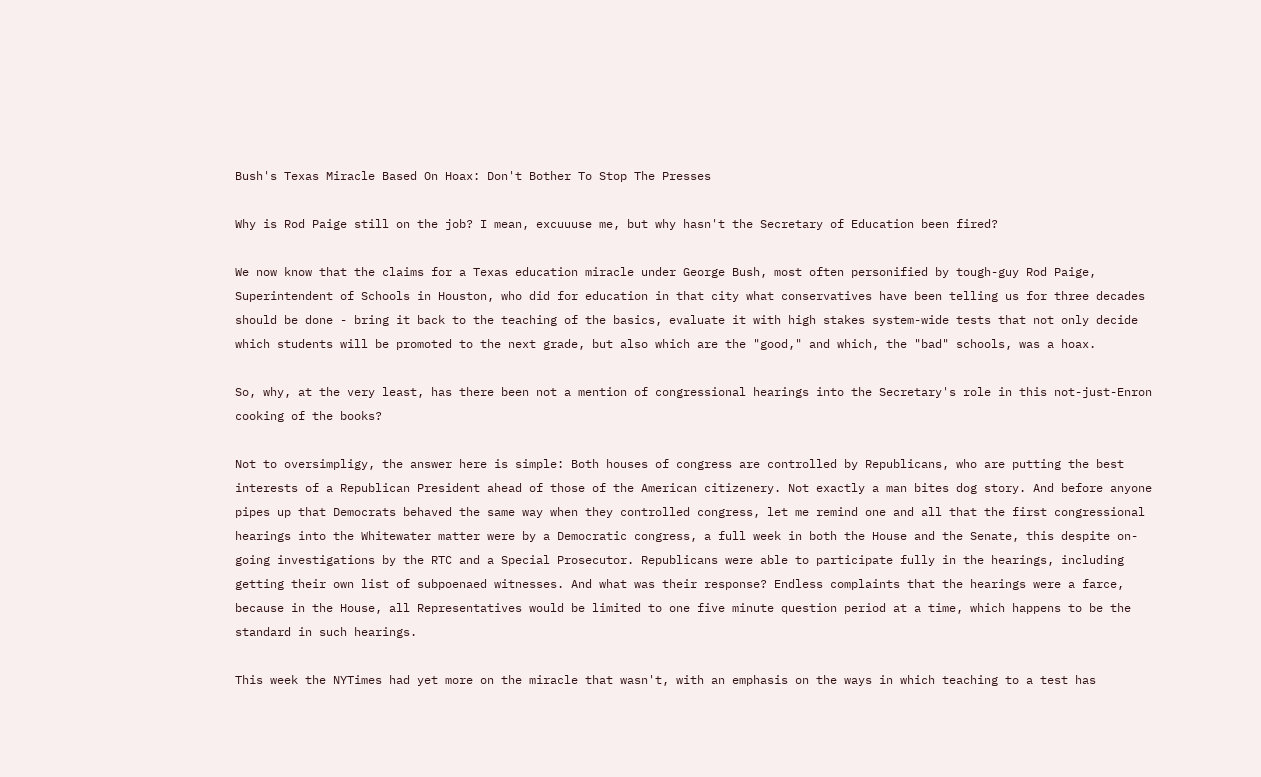Bush's Texas Miracle Based On Hoax: Don't Bother To Stop The Presses

Why is Rod Paige still on the job? I mean, excuuuse me, but why hasn't the Secretary of Education been fired?

We now know that the claims for a Texas education miracle under George Bush, most often personified by tough-guy Rod Paige, Superintendent of Schools in Houston, who did for education in that city what conservatives have been telling us for three decades should be done - bring it back to the teaching of the basics, evaluate it with high stakes system-wide tests that not only decide which students will be promoted to the next grade, but also which are the "good," and which, the "bad" schools, was a hoax.

So, why, at the very least, has there been not a mention of congressional hearings into the Secretary's role in this not-just-Enron cooking of the books?

Not to oversimpligy, the answer here is simple: Both houses of congress are controlled by Republicans, who are putting the best interests of a Republican President ahead of those of the American citizenery. Not exactly a man bites dog story. And before anyone pipes up that Democrats behaved the same way when they controlled congress, let me remind one and all that the first congressional hearings into the Whitewater matter were by a Democratic congress, a full week in both the House and the Senate, this despite on-going investigations by the RTC and a Special Prosecutor. Republicans were able to participate fully in the hearings, including getting their own list of subpoenaed witnesses. And what was their response? Endless complaints that the hearings were a farce, because in the House, all Representatives would be limited to one five minute question period at a time, which happens to be the standard in such hearings.

This week the NYTimes had yet more on the miracle that wasn't, with an emphasis on the ways in which teaching to a test has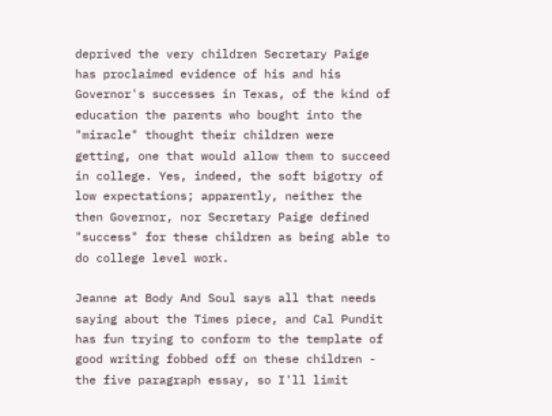deprived the very children Secretary Paige has proclaimed evidence of his and his Governor's successes in Texas, of the kind of education the parents who bought into the "miracle" thought their children were getting, one that would allow them to succeed in college. Yes, indeed, the soft bigotry of low expectations; apparently, neither the then Governor, nor Secretary Paige defined "success" for these children as being able to do college level work.

Jeanne at Body And Soul says all that needs saying about the Times piece, and Cal Pundit has fun trying to conform to the template of good writing fobbed off on these children - the five paragraph essay, so I'll limit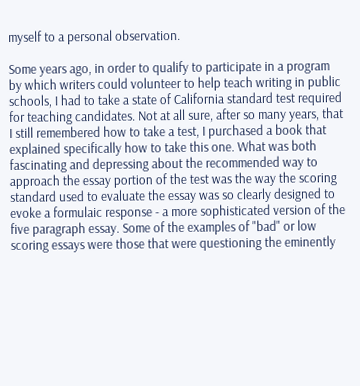myself to a personal observation.

Some years ago, in order to qualify to participate in a program by which writers could volunteer to help teach writing in public schools, I had to take a state of California standard test required for teaching candidates. Not at all sure, after so many years, that I still remembered how to take a test, I purchased a book that explained specifically how to take this one. What was both fascinating and depressing about the recommended way to approach the essay portion of the test was the way the scoring standard used to evaluate the essay was so clearly designed to evoke a formulaic response - a more sophisticated version of the five paragraph essay. Some of the examples of "bad" or low scoring essays were those that were questioning the eminently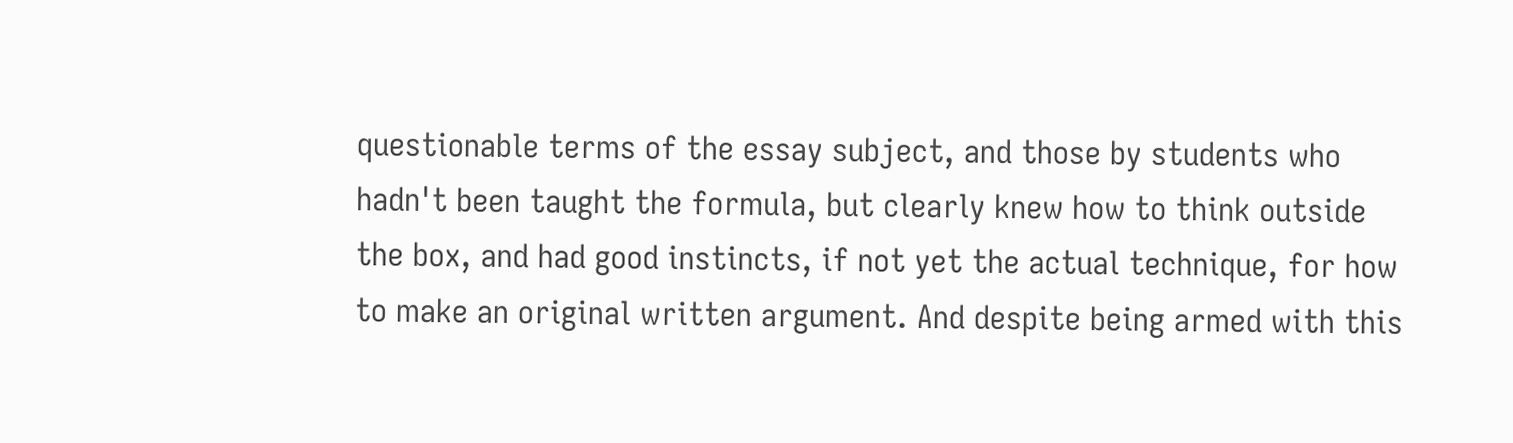questionable terms of the essay subject, and those by students who hadn't been taught the formula, but clearly knew how to think outside the box, and had good instincts, if not yet the actual technique, for how to make an original written argument. And despite being armed with this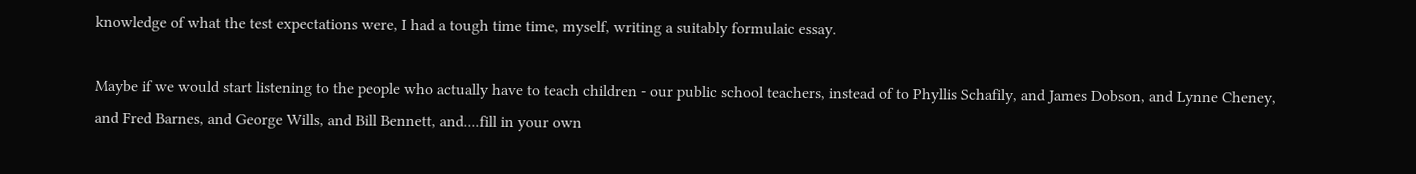knowledge of what the test expectations were, I had a tough time time, myself, writing a suitably formulaic essay.

Maybe if we would start listening to the people who actually have to teach children - our public school teachers, instead of to Phyllis Schafily, and James Dobson, and Lynne Cheney, and Fred Barnes, and George Wills, and Bill Bennett, and....fill in your own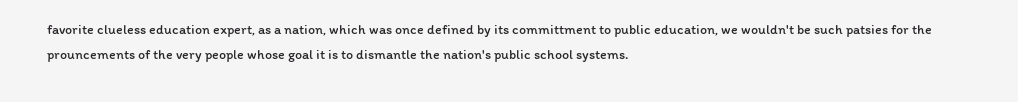favorite clueless education expert, as a nation, which was once defined by its committment to public education, we wouldn't be such patsies for the prouncements of the very people whose goal it is to dismantle the nation's public school systems.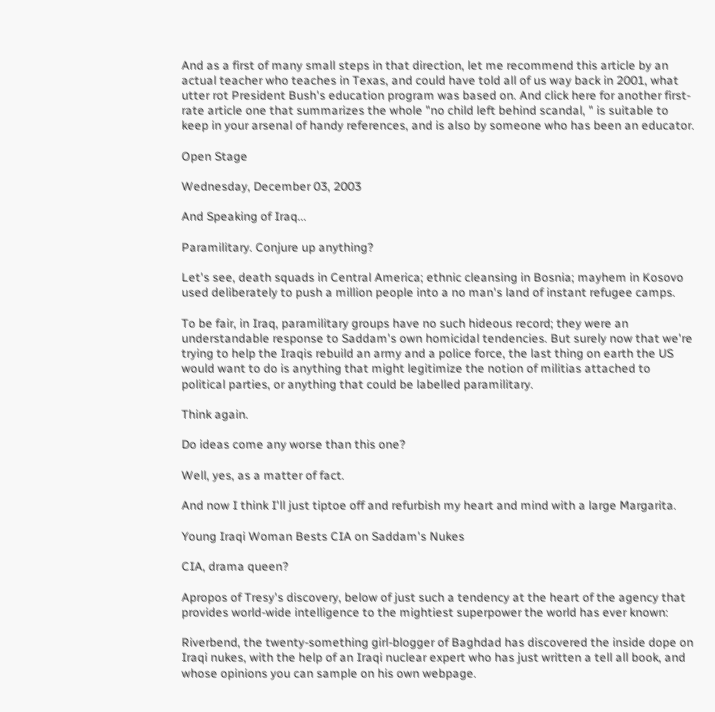And as a first of many small steps in that direction, let me recommend this article by an actual teacher who teaches in Texas, and could have told all of us way back in 2001, what utter rot President Bush's education program was based on. And click here for another first-rate article one that summarizes the whole "no child left behind scandal, " is suitable to keep in your arsenal of handy references, and is also by someone who has been an educator.

Open Stage

Wednesday, December 03, 2003

And Speaking of Iraq...

Paramilitary. Conjure up anything?

Let's see, death squads in Central America; ethnic cleansing in Bosnia; mayhem in Kosovo used deliberately to push a million people into a no man's land of instant refugee camps.

To be fair, in Iraq, paramilitary groups have no such hideous record; they were an understandable response to Saddam's own homicidal tendencies. But surely now that we're trying to help the Iraqis rebuild an army and a police force, the last thing on earth the US would want to do is anything that might legitimize the notion of militias attached to political parties, or anything that could be labelled paramilitary.

Think again.

Do ideas come any worse than this one?

Well, yes, as a matter of fact.

And now I think I'll just tiptoe off and refurbish my heart and mind with a large Margarita.

Young Iraqi Woman Bests CIA on Saddam's Nukes

CIA, drama queen?

Apropos of Tresy's discovery, below of just such a tendency at the heart of the agency that provides world-wide intelligence to the mightiest superpower the world has ever known:

Riverbend, the twenty-something girl-blogger of Baghdad has discovered the inside dope on Iraqi nukes, with the help of an Iraqi nuclear expert who has just written a tell all book, and whose opinions you can sample on his own webpage.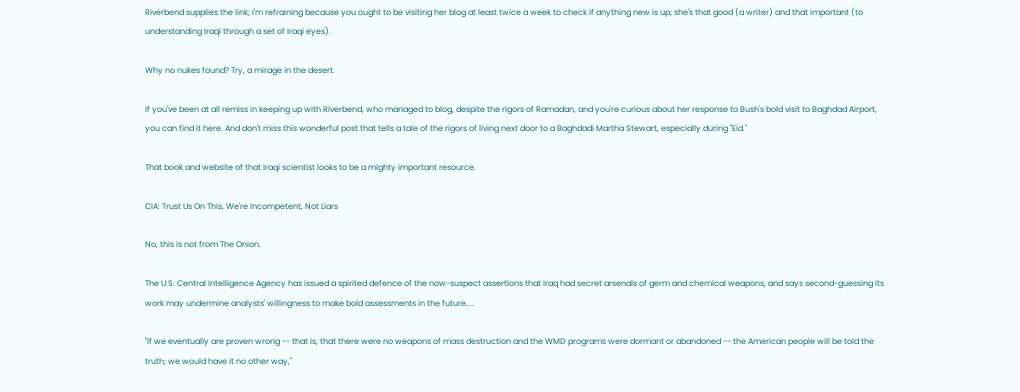Riverbend supplies the link; I'm refraining because you ought to be visiting her blog at least twice a week to check if anything new is up; she's that good (a writer) and that important (to understanding Iraqi through a set of Iraqi eyes).

Why no nukes found? Try, a mirage in the desert.

If you've been at all remiss in keeping up with Riverbend, who managed to blog, despite the rigors of Ramadan, and you're curious about her response to Bush's bold visit to Baghdad Airport, you can find it here. And don't miss this wonderful post that tells a tale of the rigors of living next door to a Baghdadi Martha Stewart, especially during "Eid."

That book and website of that Iraqi scientist looks to be a mighty important resource.

CIA: Trust Us On This, We're Incompetent, Not Liars

No, this is not from The Onion.

The U.S. Central Intelligence Agency has issued a spirited defence of the now-suspect assertions that Iraq had secret arsenals of germ and chemical weapons, and says second-guessing its work may undermine analysts' willingness to make bold assessments in the future....

"If we eventually are proven wrong -- that is, that there were no weapons of mass destruction and the WMD programs were dormant or abandoned -- the American people will be told the truth; we would have it no other way,"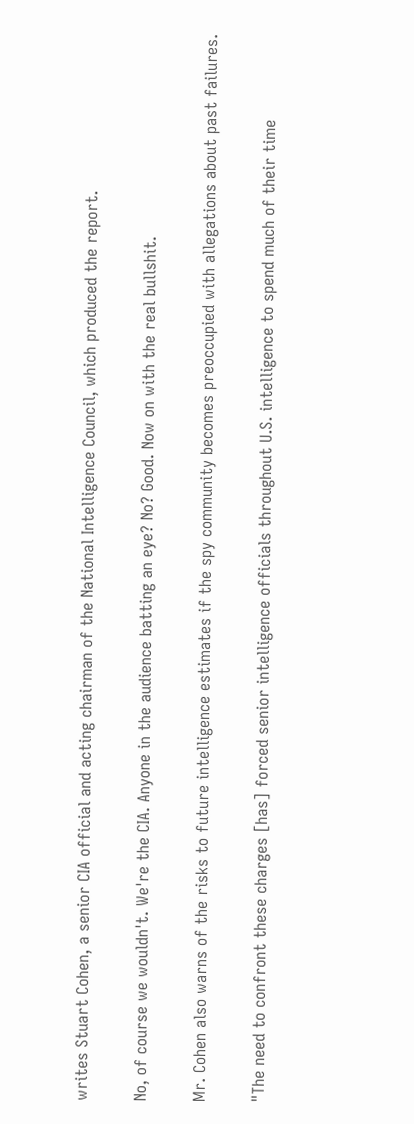writes Stuart Cohen, a senior CIA official and acting chairman of the National Intelligence Council, which produced the report.

No, of course we wouldn't. We're the CIA. Anyone in the audience batting an eye? No? Good. Now on with the real bullshit.

Mr. Cohen also warns of the risks to future intelligence estimates if the spy community becomes preoccupied with allegations about past failures.

"The need to confront these charges [has] forced senior intelligence officials throughout U.S. intelligence to spend much of their time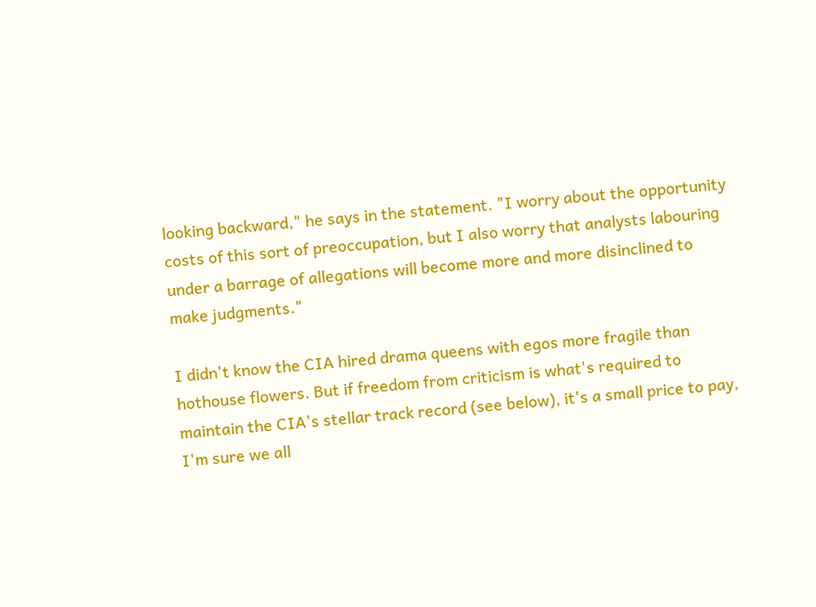looking backward," he says in the statement. "I worry about the opportunity costs of this sort of preoccupation, but I also worry that analysts labouring under a barrage of allegations will become more and more disinclined to make judgments."

I didn't know the CIA hired drama queens with egos more fragile than hothouse flowers. But if freedom from criticism is what's required to maintain the CIA's stellar track record (see below), it's a small price to pay, I'm sure we all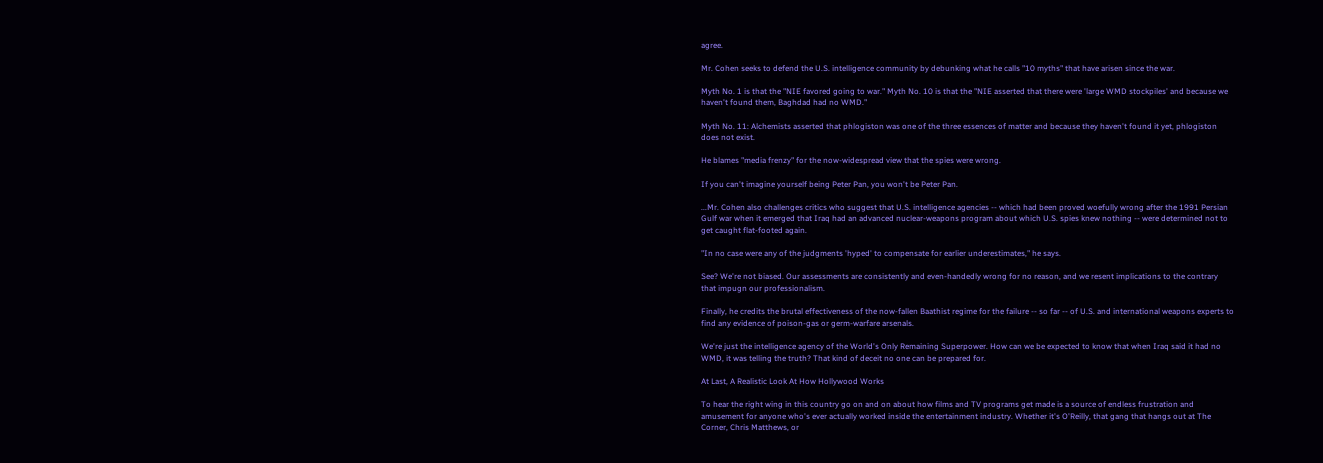agree.

Mr. Cohen seeks to defend the U.S. intelligence community by debunking what he calls "10 myths" that have arisen since the war.

Myth No. 1 is that the "NIE favored going to war." Myth No. 10 is that the "NIE asserted that there were 'large WMD stockpiles' and because we haven't found them, Baghdad had no WMD."

Myth No. 11: Alchemists asserted that phlogiston was one of the three essences of matter and because they haven't found it yet, phlogiston does not exist.

He blames "media frenzy" for the now-widespread view that the spies were wrong.

If you can't imagine yourself being Peter Pan, you won't be Peter Pan.

...Mr. Cohen also challenges critics who suggest that U.S. intelligence agencies -- which had been proved woefully wrong after the 1991 Persian Gulf war when it emerged that Iraq had an advanced nuclear-weapons program about which U.S. spies knew nothing -- were determined not to get caught flat-footed again.

"In no case were any of the judgments 'hyped' to compensate for earlier underestimates," he says.

See? We're not biased. Our assessments are consistently and even-handedly wrong for no reason, and we resent implications to the contrary that impugn our professionalism.

Finally, he credits the brutal effectiveness of the now-fallen Baathist regime for the failure -- so far -- of U.S. and international weapons experts to find any evidence of poison-gas or germ-warfare arsenals.

We're just the intelligence agency of the World's Only Remaining Superpower. How can we be expected to know that when Iraq said it had no WMD, it was telling the truth? That kind of deceit no one can be prepared for.

At Last, A Realistic Look At How Hollywood Works

To hear the right wing in this country go on and on about how films and TV programs get made is a source of endless frustration and amusement for anyone who's ever actually worked inside the entertainment industry. Whether it's O'Reilly, that gang that hangs out at The Corner, Chris Matthews, or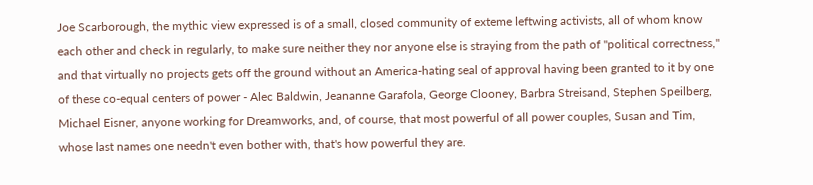Joe Scarborough, the mythic view expressed is of a small, closed community of exteme leftwing activists, all of whom know each other and check in regularly, to make sure neither they nor anyone else is straying from the path of "political correctness," and that virtually no projects gets off the ground without an America-hating seal of approval having been granted to it by one of these co-equal centers of power - Alec Baldwin, Jeananne Garafola, George Clooney, Barbra Streisand, Stephen Speilberg, Michael Eisner, anyone working for Dreamworks, and, of course, that most powerful of all power couples, Susan and Tim, whose last names one needn't even bother with, that's how powerful they are.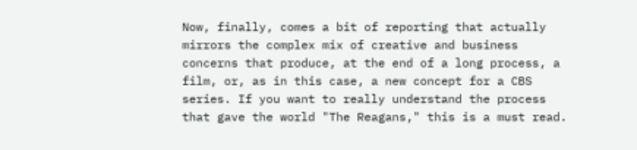Now, finally, comes a bit of reporting that actually mirrors the complex mix of creative and business concerns that produce, at the end of a long process, a film, or, as in this case, a new concept for a CBS series. If you want to really understand the process that gave the world "The Reagans," this is a must read.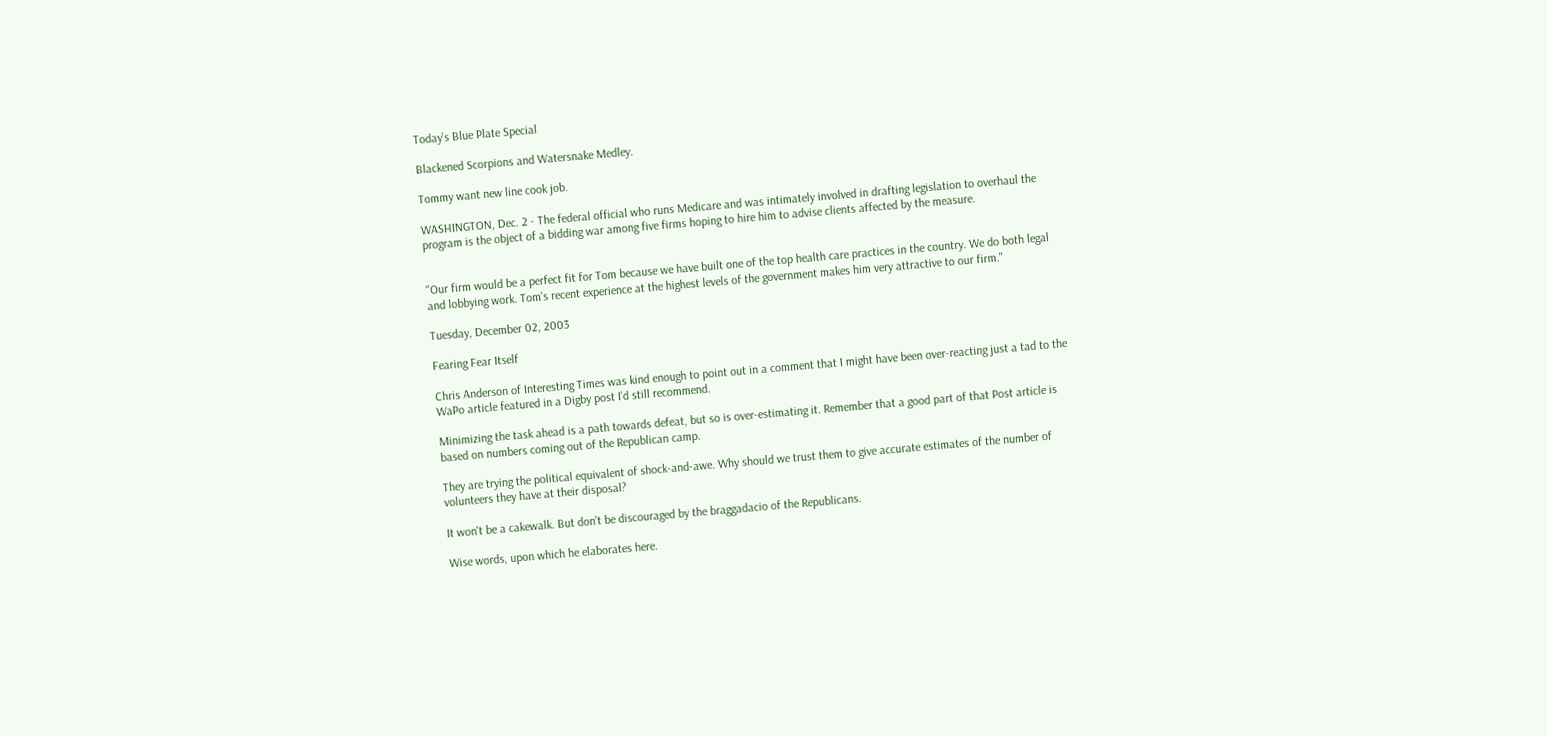Today's Blue Plate Special

Blackened Scorpions and Watersnake Medley.

Tommy want new line cook job.

WASHINGTON, Dec. 2 - The federal official who runs Medicare and was intimately involved in drafting legislation to overhaul the program is the object of a bidding war among five firms hoping to hire him to advise clients affected by the measure.


"Our firm would be a perfect fit for Tom because we have built one of the top health care practices in the country. We do both legal and lobbying work. Tom's recent experience at the highest levels of the government makes him very attractive to our firm."

Tuesday, December 02, 2003

Fearing Fear Itself

Chris Anderson of Interesting Times was kind enough to point out in a comment that I might have been over-reacting just a tad to the WaPo article featured in a Digby post I'd still recommend.

Minimizing the task ahead is a path towards defeat, but so is over-estimating it. Remember that a good part of that Post article is based on numbers coming out of the Republican camp.

They are trying the political equivalent of shock-and-awe. Why should we trust them to give accurate estimates of the number of volunteers they have at their disposal?

It won't be a cakewalk. But don't be discouraged by the braggadacio of the Republicans.

Wise words, upon which he elaborates here.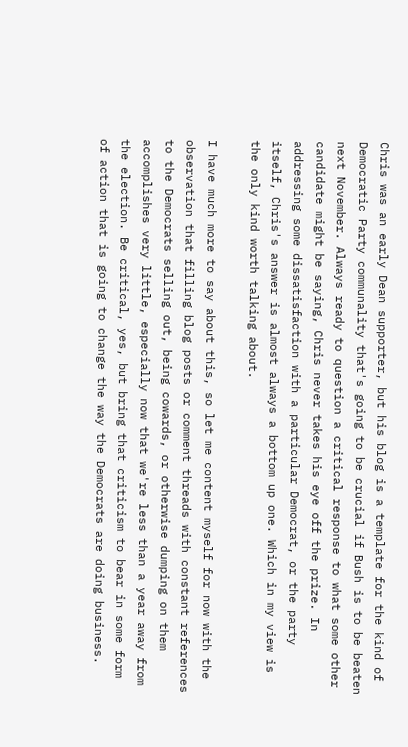Chris was an early Dean supporter, but his blog is a template for the kind of Democratic Party communality that's going to be crucial if Bush is to be beaten next November. Always ready to question a critical response to what some other candidate might be saying, Chris never takes his eye off the prize. In addressing some dissatisfaction with a particular Democrat, or the party itself, Chris's answer is almost always a bottom up one. Which in my view is the only kind worth talking about.

I have much more to say about this, so let me content myself for now with the observation that filling blog posts or comment threads with constant references to the Democrats selling out, being cowards, or otherwise dumping on them accomplishes very little, especially now that we're less than a year away from the election. Be critical, yes, but bring that criticism to bear in some form of action that is going to change the way the Democrats are doing business.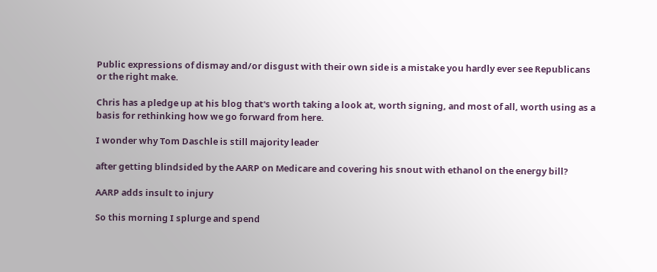Public expressions of dismay and/or disgust with their own side is a mistake you hardly ever see Republicans or the right make.

Chris has a pledge up at his blog that's worth taking a look at, worth signing, and most of all, worth using as a basis for rethinking how we go forward from here.

I wonder why Tom Daschle is still majority leader

after getting blindsided by the AARP on Medicare and covering his snout with ethanol on the energy bill?

AARP adds insult to injury

So this morning I splurge and spend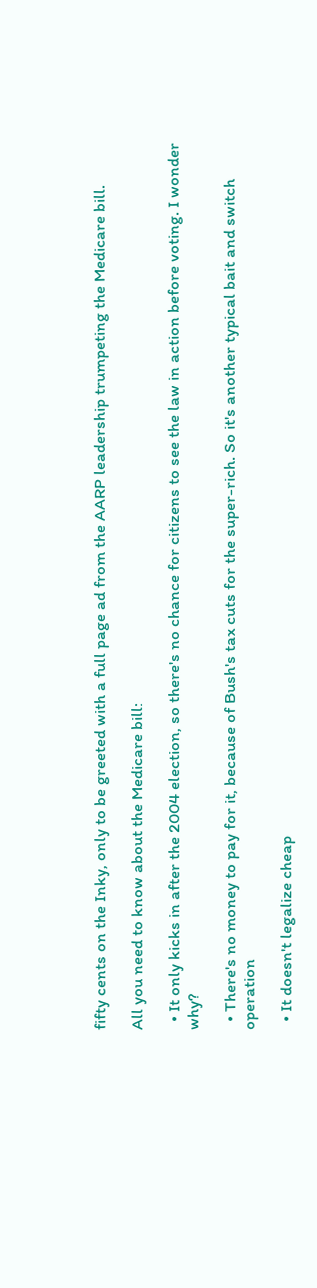fifty cents on the Inky, only to be greeted with a full page ad from the AARP leadership trumpeting the Medicare bill.

All you need to know about the Medicare bill:

  • It only kicks in after the 2004 election, so there's no chance for citizens to see the law in action before voting. I wonder why?

  • There's no money to pay for it, because of Bush's tax cuts for the super-rich. So it's another typical bait and switch operation

  • It doesn't legalize cheap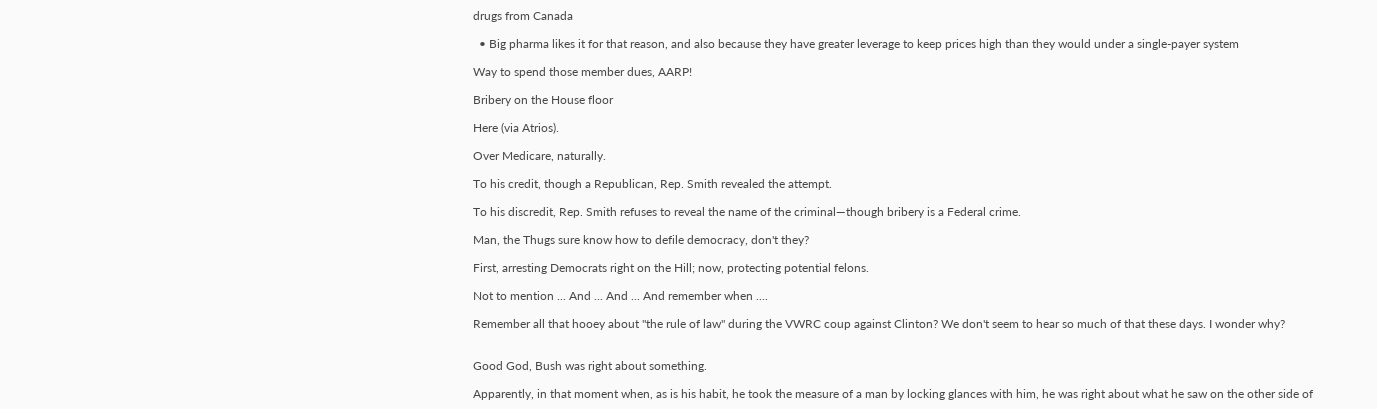drugs from Canada

  • Big pharma likes it for that reason, and also because they have greater leverage to keep prices high than they would under a single-payer system

Way to spend those member dues, AARP!

Bribery on the House floor

Here (via Atrios).

Over Medicare, naturally.

To his credit, though a Republican, Rep. Smith revealed the attempt.

To his discredit, Rep. Smith refuses to reveal the name of the criminal—though bribery is a Federal crime.

Man, the Thugs sure know how to defile democracy, don't they?

First, arresting Democrats right on the Hill; now, protecting potential felons.

Not to mention ... And ... And ... And remember when ....

Remember all that hooey about "the rule of law" during the VWRC coup against Clinton? We don't seem to hear so much of that these days. I wonder why?


Good God, Bush was right about something.

Apparently, in that moment when, as is his habit, he took the measure of a man by locking glances with him, he was right about what he saw on the other side of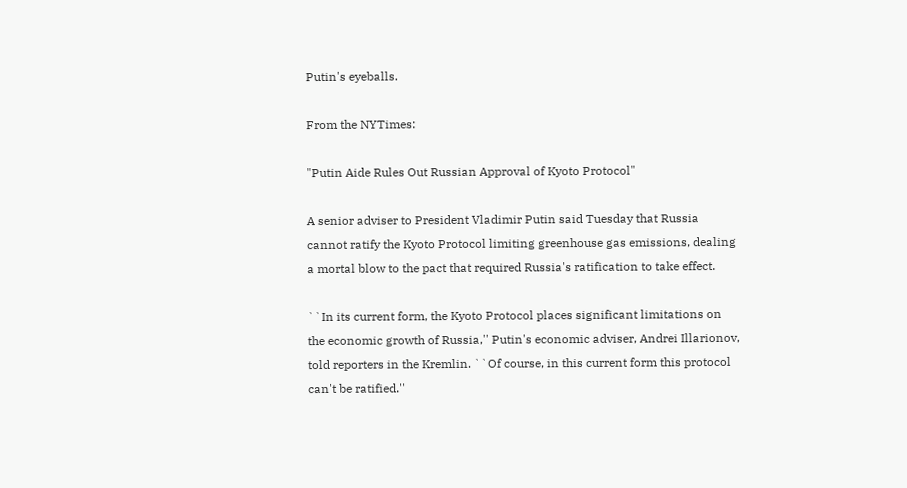Putin's eyeballs.

From the NYTimes:

"Putin Aide Rules Out Russian Approval of Kyoto Protocol"

A senior adviser to President Vladimir Putin said Tuesday that Russia cannot ratify the Kyoto Protocol limiting greenhouse gas emissions, dealing a mortal blow to the pact that required Russia's ratification to take effect.

``In its current form, the Kyoto Protocol places significant limitations on the economic growth of Russia,'' Putin's economic adviser, Andrei Illarionov, told reporters in the Kremlin. ``Of course, in this current form this protocol can't be ratified.''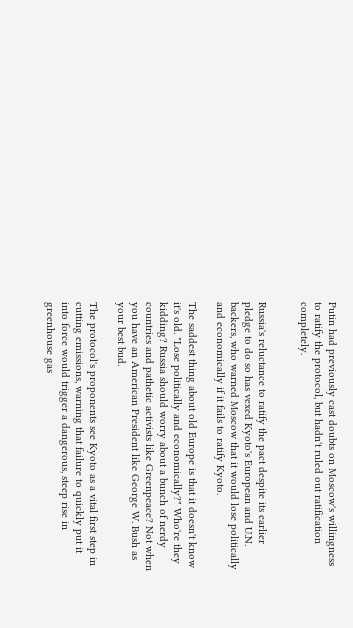Putin had previously cast doubts on Moscow's willingness to ratify the protocol, but hadn't ruled out ratification completely.


Russia's reluctance to ratify the pact despite its earlier pledge to do so has vexed Kyoto's European and U.N. backers, who warned Moscow that it would lose politically and economically if it fails to ratify Kyoto.

The saddest thing about old Europe is that it doesn't know it's old. "Lose politically and economically?" Who're they kidding? Russia should worry about a bunch of nerdy countries and pathetic activists like Greenpeace? Not when you have an American President like George W. Bush as your best bud.

The protocol's proponents see Kyoto as a vital first step in cutting emissions, warning that failure to quickly put it into force would trigger a dangerous, steep rise in greenhouse gas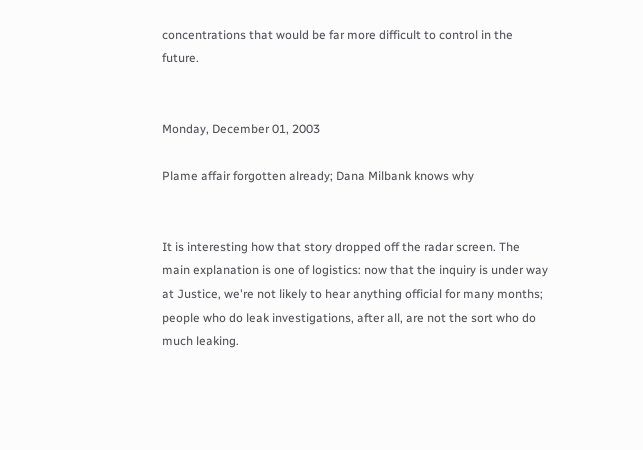concentrations that would be far more difficult to control in the future.


Monday, December 01, 2003

Plame affair forgotten already; Dana Milbank knows why


It is interesting how that story dropped off the radar screen. The main explanation is one of logistics: now that the inquiry is under way at Justice, we're not likely to hear anything official for many months; people who do leak investigations, after all, are not the sort who do much leaking.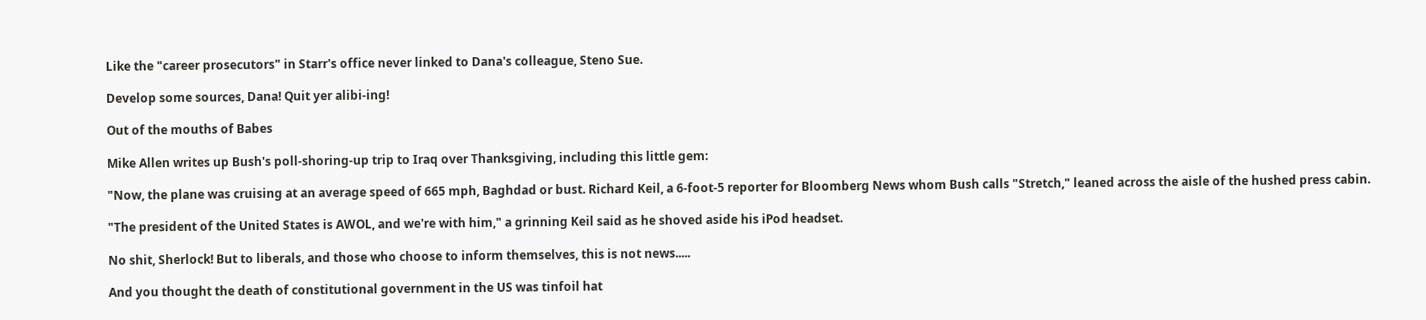Like the "career prosecutors" in Starr's office never linked to Dana's colleague, Steno Sue.

Develop some sources, Dana! Quit yer alibi-ing!

Out of the mouths of Babes

Mike Allen writes up Bush's poll-shoring-up trip to Iraq over Thanksgiving, including this little gem:

"Now, the plane was cruising at an average speed of 665 mph, Baghdad or bust. Richard Keil, a 6-foot-5 reporter for Bloomberg News whom Bush calls "Stretch," leaned across the aisle of the hushed press cabin.

"The president of the United States is AWOL, and we're with him," a grinning Keil said as he shoved aside his iPod headset.

No shit, Sherlock! But to liberals, and those who choose to inform themselves, this is not news.....

And you thought the death of constitutional government in the US was tinfoil hat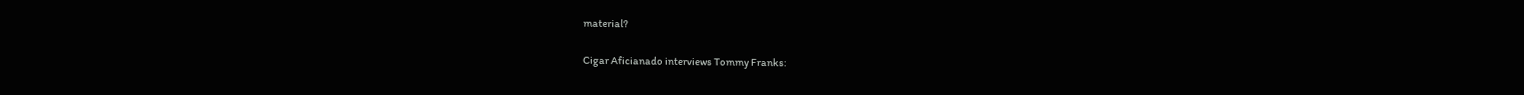material?

Cigar Aficianado interviews Tommy Franks: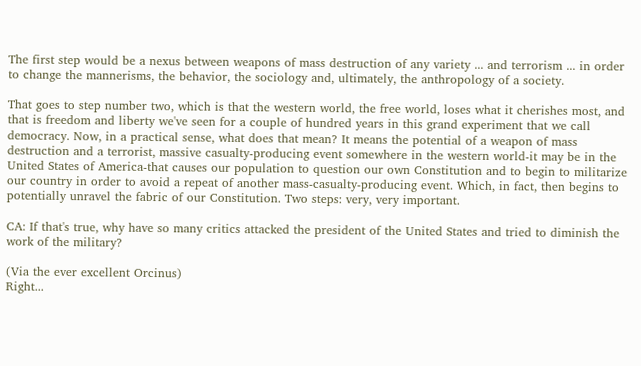The first step would be a nexus between weapons of mass destruction of any variety ... and terrorism ... in order to change the mannerisms, the behavior, the sociology and, ultimately, the anthropology of a society.

That goes to step number two, which is that the western world, the free world, loses what it cherishes most, and that is freedom and liberty we've seen for a couple of hundred years in this grand experiment that we call democracy. Now, in a practical sense, what does that mean? It means the potential of a weapon of mass destruction and a terrorist, massive casualty-producing event somewhere in the western world-it may be in the United States of America-that causes our population to question our own Constitution and to begin to militarize our country in order to avoid a repeat of another mass-casualty-producing event. Which, in fact, then begins to potentially unravel the fabric of our Constitution. Two steps: very, very important.

CA: If that's true, why have so many critics attacked the president of the United States and tried to diminish the work of the military?

(Via the ever excellent Orcinus)
Right...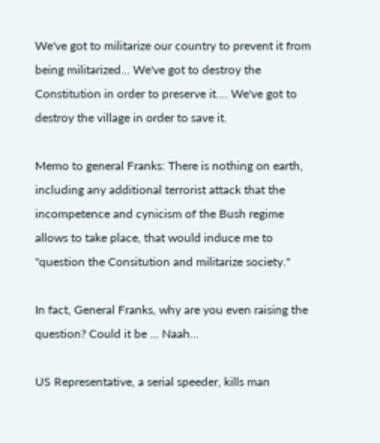We've got to militarize our country to prevent it from being militarized... We've got to destroy the Constitution in order to preserve it.... We've got to destroy the village in order to save it.

Memo to general Franks: There is nothing on earth, including any additional terrorist attack that the incompetence and cynicism of the Bush regime allows to take place, that would induce me to "question the Consitution and militarize society."

In fact, General Franks, why are you even raising the question? Could it be ... Naah...

US Representative, a serial speeder, kills man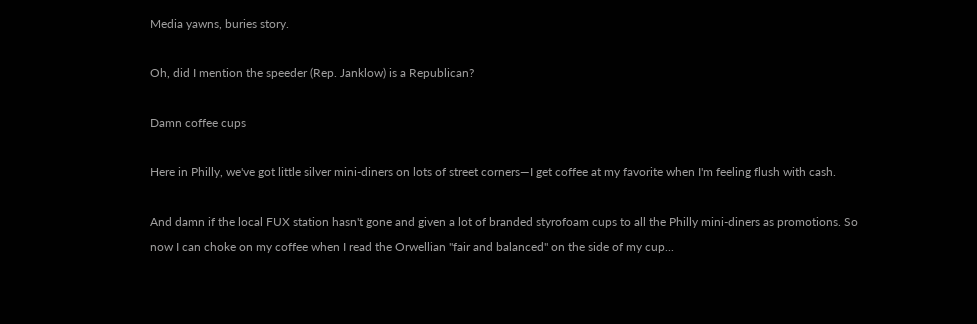Media yawns, buries story.

Oh, did I mention the speeder (Rep. Janklow) is a Republican?

Damn coffee cups

Here in Philly, we've got little silver mini-diners on lots of street corners—I get coffee at my favorite when I'm feeling flush with cash.

And damn if the local FUX station hasn't gone and given a lot of branded styrofoam cups to all the Philly mini-diners as promotions. So now I can choke on my coffee when I read the Orwellian "fair and balanced" on the side of my cup...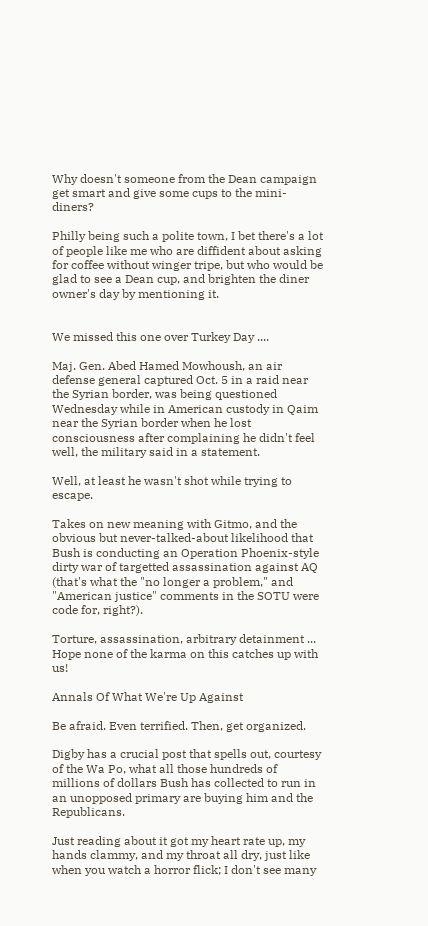Why doesn't someone from the Dean campaign get smart and give some cups to the mini-diners?

Philly being such a polite town, I bet there's a lot of people like me who are diffident about asking for coffee without winger tripe, but who would be glad to see a Dean cup, and brighten the diner owner's day by mentioning it.


We missed this one over Turkey Day ....

Maj. Gen. Abed Hamed Mowhoush, an air defense general captured Oct. 5 in a raid near the Syrian border, was being questioned Wednesday while in American custody in Qaim near the Syrian border when he lost consciousness after complaining he didn't feel well, the military said in a statement.

Well, at least he wasn't shot while trying to escape.

Takes on new meaning with Gitmo, and the obvious but never-talked-about likelihood that Bush is conducting an Operation Phoenix-style dirty war of targetted assassination against AQ (that's what the "no longer a problem," and "American justice" comments in the SOTU were code for, right?).

Torture, assassination, arbitrary detainment ... Hope none of the karma on this catches up with us!

Annals Of What We're Up Against

Be afraid. Even terrified. Then, get organized.

Digby has a crucial post that spells out, courtesy of the Wa Po, what all those hundreds of millions of dollars Bush has collected to run in an unopposed primary are buying him and the Republicans.

Just reading about it got my heart rate up, my hands clammy, and my throat all dry, just like when you watch a horror flick; I don't see many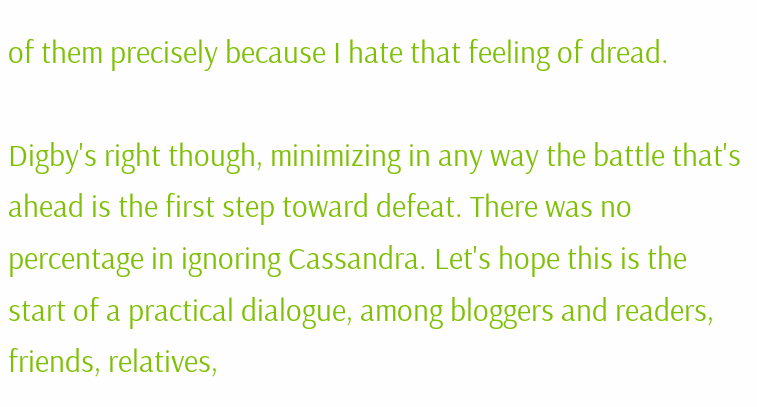of them precisely because I hate that feeling of dread.

Digby's right though, minimizing in any way the battle that's ahead is the first step toward defeat. There was no percentage in ignoring Cassandra. Let's hope this is the start of a practical dialogue, among bloggers and readers, friends, relatives,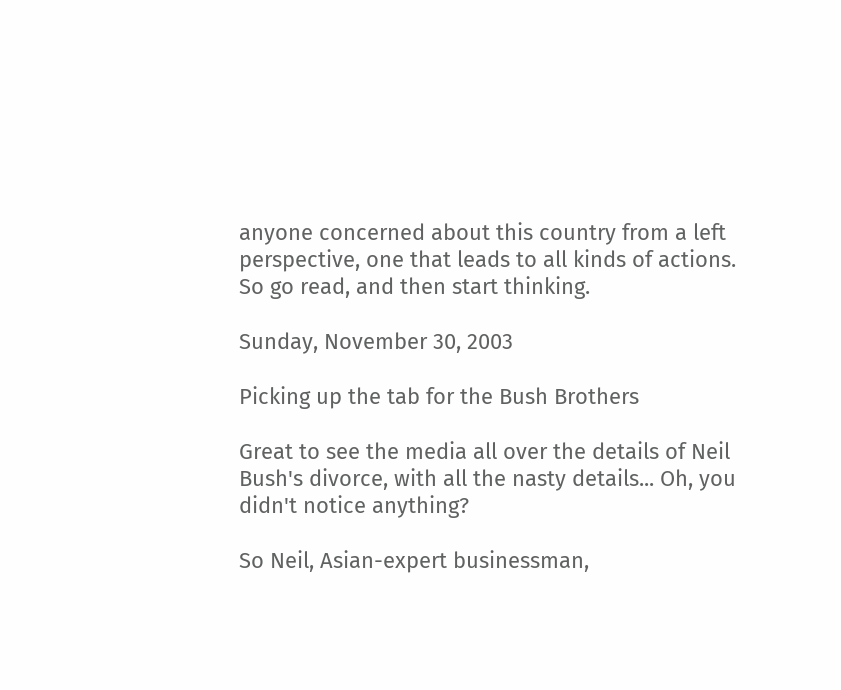anyone concerned about this country from a left perspective, one that leads to all kinds of actions. So go read, and then start thinking.

Sunday, November 30, 2003

Picking up the tab for the Bush Brothers

Great to see the media all over the details of Neil Bush's divorce, with all the nasty details... Oh, you didn't notice anything?

So Neil, Asian-expert businessman,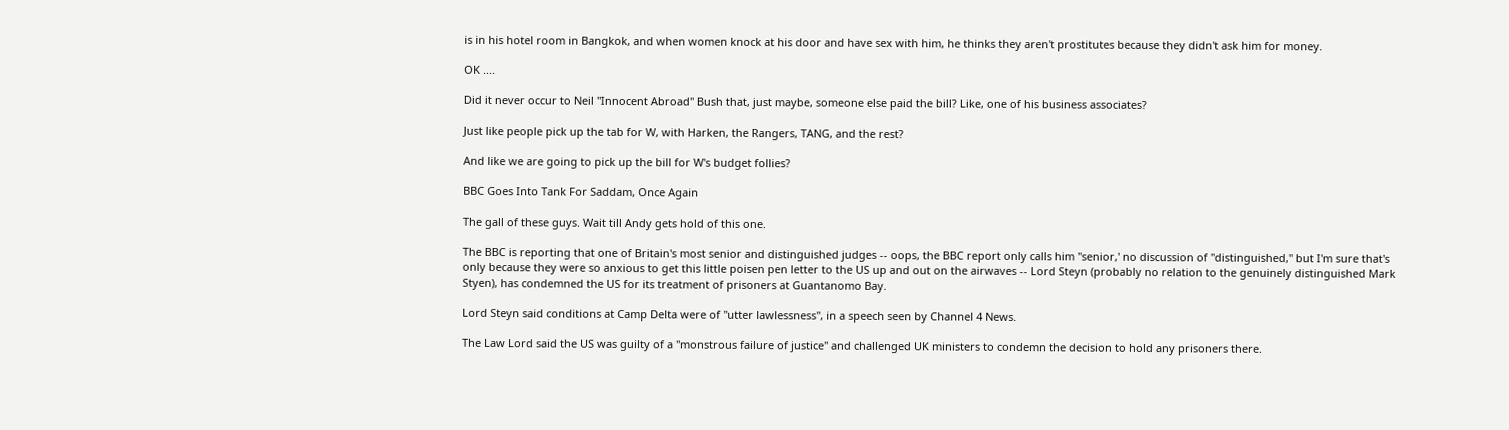is in his hotel room in Bangkok, and when women knock at his door and have sex with him, he thinks they aren't prostitutes because they didn't ask him for money.

OK ....

Did it never occur to Neil "Innocent Abroad" Bush that, just maybe, someone else paid the bill? Like, one of his business associates?

Just like people pick up the tab for W, with Harken, the Rangers, TANG, and the rest?

And like we are going to pick up the bill for W's budget follies?

BBC Goes Into Tank For Saddam, Once Again

The gall of these guys. Wait till Andy gets hold of this one.

The BBC is reporting that one of Britain's most senior and distinguished judges -- oops, the BBC report only calls him "senior,' no discussion of "distinguished," but I'm sure that's only because they were so anxious to get this little poisen pen letter to the US up and out on the airwaves -- Lord Steyn (probably no relation to the genuinely distinguished Mark Styen), has condemned the US for its treatment of prisoners at Guantanomo Bay.

Lord Steyn said conditions at Camp Delta were of "utter lawlessness", in a speech seen by Channel 4 News.

The Law Lord said the US was guilty of a "monstrous failure of justice" and challenged UK ministers to condemn the decision to hold any prisoners there.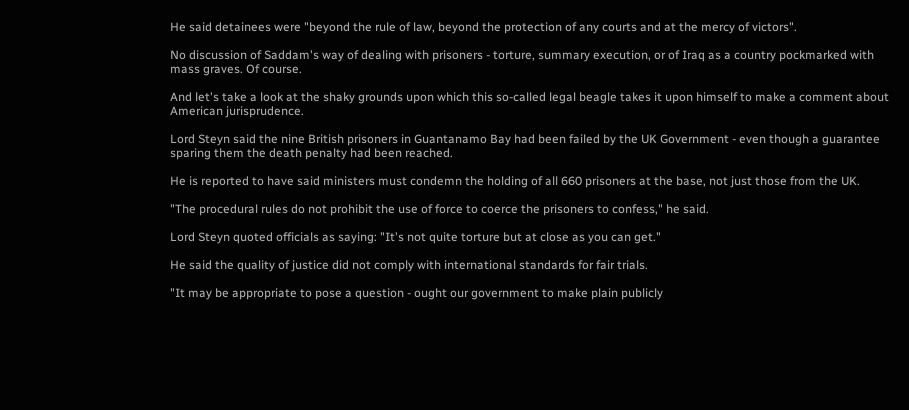He said detainees were "beyond the rule of law, beyond the protection of any courts and at the mercy of victors".

No discussion of Saddam's way of dealing with prisoners - torture, summary execution, or of Iraq as a country pockmarked with mass graves. Of course.

And let's take a look at the shaky grounds upon which this so-called legal beagle takes it upon himself to make a comment about American jurisprudence.

Lord Steyn said the nine British prisoners in Guantanamo Bay had been failed by the UK Government - even though a guarantee sparing them the death penalty had been reached.

He is reported to have said ministers must condemn the holding of all 660 prisoners at the base, not just those from the UK.

"The procedural rules do not prohibit the use of force to coerce the prisoners to confess," he said.

Lord Steyn quoted officials as saying: "It's not quite torture but at close as you can get."

He said the quality of justice did not comply with international standards for fair trials.

"It may be appropriate to pose a question - ought our government to make plain publicly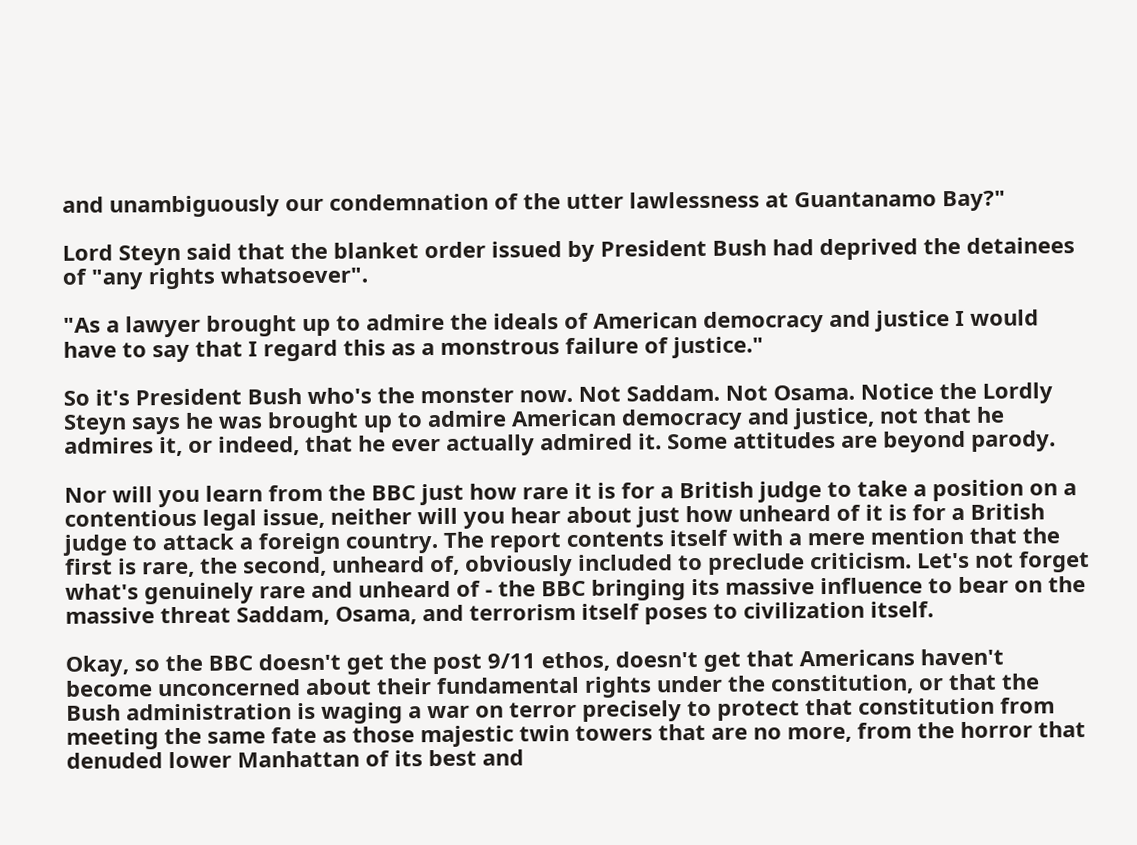and unambiguously our condemnation of the utter lawlessness at Guantanamo Bay?"

Lord Steyn said that the blanket order issued by President Bush had deprived the detainees of "any rights whatsoever".

"As a lawyer brought up to admire the ideals of American democracy and justice I would have to say that I regard this as a monstrous failure of justice."

So it's President Bush who's the monster now. Not Saddam. Not Osama. Notice the Lordly Steyn says he was brought up to admire American democracy and justice, not that he admires it, or indeed, that he ever actually admired it. Some attitudes are beyond parody.

Nor will you learn from the BBC just how rare it is for a British judge to take a position on a contentious legal issue, neither will you hear about just how unheard of it is for a British judge to attack a foreign country. The report contents itself with a mere mention that the first is rare, the second, unheard of, obviously included to preclude criticism. Let's not forget what's genuinely rare and unheard of - the BBC bringing its massive influence to bear on the massive threat Saddam, Osama, and terrorism itself poses to civilization itself.

Okay, so the BBC doesn't get the post 9/11 ethos, doesn't get that Americans haven't become unconcerned about their fundamental rights under the constitution, or that the Bush administration is waging a war on terror precisely to protect that constitution from meeting the same fate as those majestic twin towers that are no more, from the horror that denuded lower Manhattan of its best and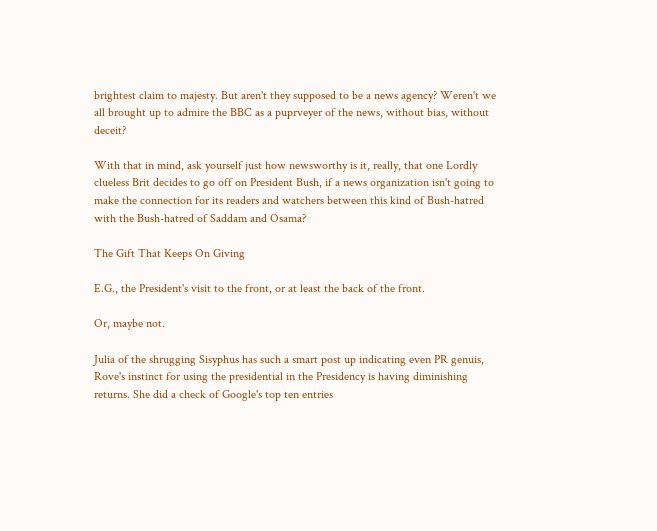brightest claim to majesty. But aren't they supposed to be a news agency? Weren't we all brought up to admire the BBC as a puprveyer of the news, without bias, without deceit?

With that in mind, ask yourself just how newsworthy is it, really, that one Lordly clueless Brit decides to go off on President Bush, if a news organization isn't going to make the connection for its readers and watchers between this kind of Bush-hatred with the Bush-hatred of Saddam and Osama?

The Gift That Keeps On Giving

E.G., the President's visit to the front, or at least the back of the front.

Or, maybe not.

Julia of the shrugging Sisyphus has such a smart post up indicating even PR genuis, Rove's instinct for using the presidential in the Presidency is having diminishing returns. She did a check of Google's top ten entries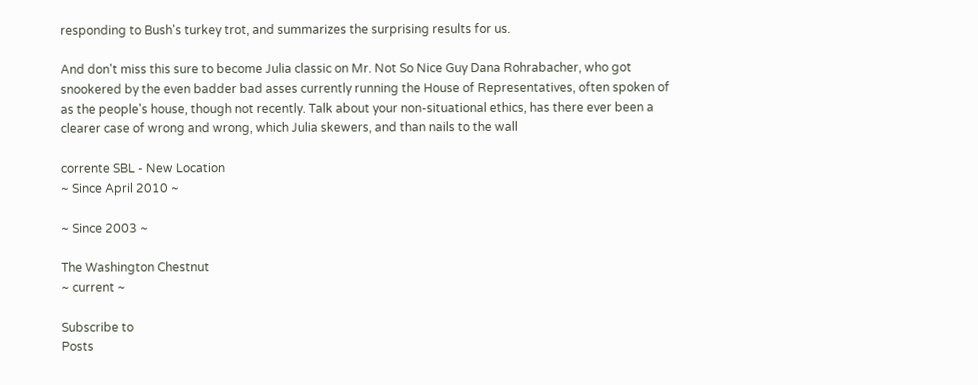responding to Bush's turkey trot, and summarizes the surprising results for us.

And don't miss this sure to become Julia classic on Mr. Not So Nice Guy Dana Rohrabacher, who got snookered by the even badder bad asses currently running the House of Representatives, often spoken of as the people's house, though not recently. Talk about your non-situational ethics, has there ever been a clearer case of wrong and wrong, which Julia skewers, and than nails to the wall

corrente SBL - New Location
~ Since April 2010 ~

~ Since 2003 ~

The Washington Chestnut
~ current ~

Subscribe to
Posts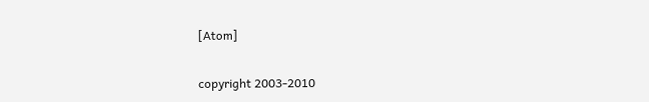[Atom]


copyright 2003-2010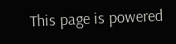This page is powered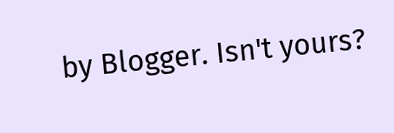by Blogger. Isn't yours?